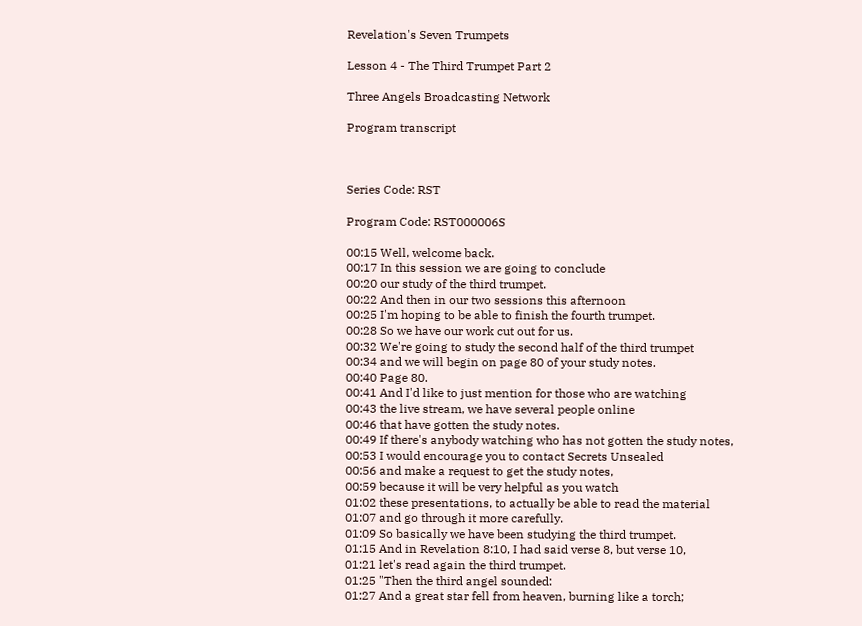Revelation's Seven Trumpets

Lesson 4 - The Third Trumpet Part 2

Three Angels Broadcasting Network

Program transcript



Series Code: RST

Program Code: RST000006S

00:15 Well, welcome back.
00:17 In this session we are going to conclude
00:20 our study of the third trumpet.
00:22 And then in our two sessions this afternoon
00:25 I'm hoping to be able to finish the fourth trumpet.
00:28 So we have our work cut out for us.
00:32 We're going to study the second half of the third trumpet
00:34 and we will begin on page 80 of your study notes.
00:40 Page 80.
00:41 And I'd like to just mention for those who are watching
00:43 the live stream, we have several people online
00:46 that have gotten the study notes.
00:49 If there's anybody watching who has not gotten the study notes,
00:53 I would encourage you to contact Secrets Unsealed
00:56 and make a request to get the study notes,
00:59 because it will be very helpful as you watch
01:02 these presentations, to actually be able to read the material
01:07 and go through it more carefully.
01:09 So basically we have been studying the third trumpet.
01:15 And in Revelation 8:10, I had said verse 8, but verse 10,
01:21 let's read again the third trumpet.
01:25 "Then the third angel sounded:
01:27 And a great star fell from heaven, burning like a torch;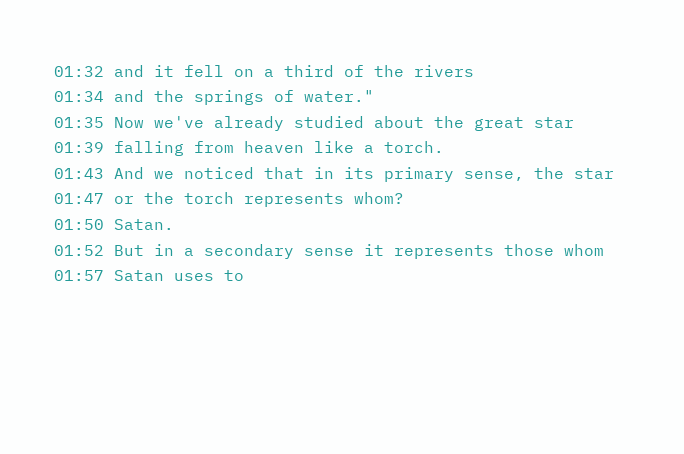01:32 and it fell on a third of the rivers
01:34 and the springs of water."
01:35 Now we've already studied about the great star
01:39 falling from heaven like a torch.
01:43 And we noticed that in its primary sense, the star
01:47 or the torch represents whom?
01:50 Satan.
01:52 But in a secondary sense it represents those whom
01:57 Satan uses to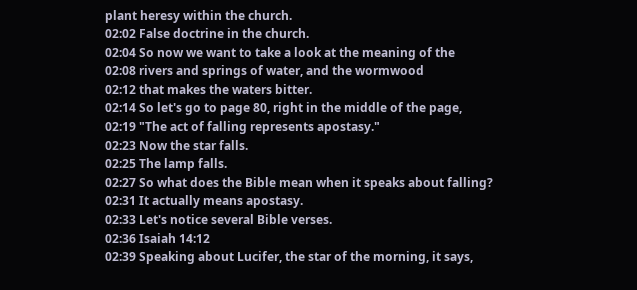plant heresy within the church.
02:02 False doctrine in the church.
02:04 So now we want to take a look at the meaning of the
02:08 rivers and springs of water, and the wormwood
02:12 that makes the waters bitter.
02:14 So let's go to page 80, right in the middle of the page,
02:19 "The act of falling represents apostasy."
02:23 Now the star falls.
02:25 The lamp falls.
02:27 So what does the Bible mean when it speaks about falling?
02:31 It actually means apostasy.
02:33 Let's notice several Bible verses.
02:36 Isaiah 14:12
02:39 Speaking about Lucifer, the star of the morning, it says,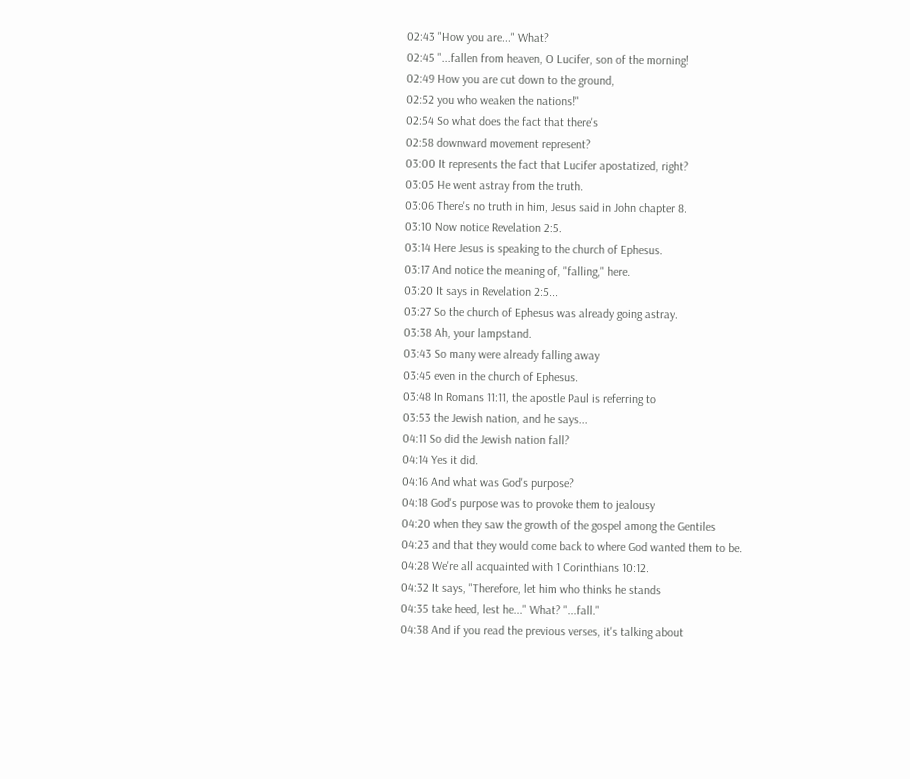02:43 "How you are..." What?
02:45 "...fallen from heaven, O Lucifer, son of the morning!
02:49 How you are cut down to the ground,
02:52 you who weaken the nations!"
02:54 So what does the fact that there's
02:58 downward movement represent?
03:00 It represents the fact that Lucifer apostatized, right?
03:05 He went astray from the truth.
03:06 There's no truth in him, Jesus said in John chapter 8.
03:10 Now notice Revelation 2:5.
03:14 Here Jesus is speaking to the church of Ephesus.
03:17 And notice the meaning of, "falling," here.
03:20 It says in Revelation 2:5...
03:27 So the church of Ephesus was already going astray.
03:38 Ah, your lampstand.
03:43 So many were already falling away
03:45 even in the church of Ephesus.
03:48 In Romans 11:11, the apostle Paul is referring to
03:53 the Jewish nation, and he says...
04:11 So did the Jewish nation fall?
04:14 Yes it did.
04:16 And what was God's purpose?
04:18 God's purpose was to provoke them to jealousy
04:20 when they saw the growth of the gospel among the Gentiles
04:23 and that they would come back to where God wanted them to be.
04:28 We're all acquainted with 1 Corinthians 10:12.
04:32 It says, "Therefore, let him who thinks he stands
04:35 take heed, lest he..." What? "...fall."
04:38 And if you read the previous verses, it's talking about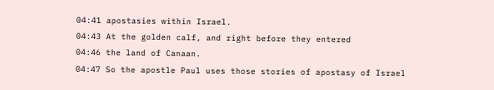04:41 apostasies within Israel.
04:43 At the golden calf, and right before they entered
04:46 the land of Canaan.
04:47 So the apostle Paul uses those stories of apostasy of Israel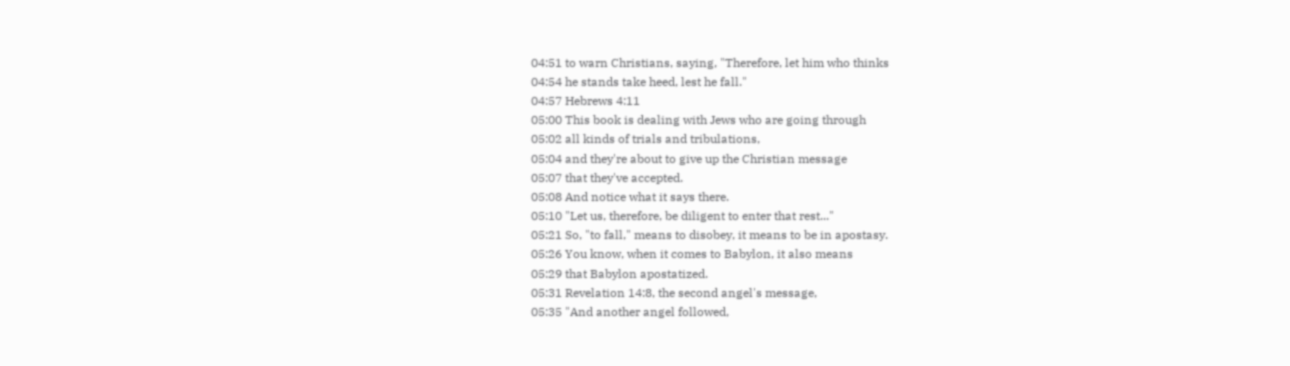04:51 to warn Christians, saying, "Therefore, let him who thinks
04:54 he stands take heed, lest he fall."
04:57 Hebrews 4:11
05:00 This book is dealing with Jews who are going through
05:02 all kinds of trials and tribulations,
05:04 and they're about to give up the Christian message
05:07 that they've accepted.
05:08 And notice what it says there.
05:10 "Let us, therefore, be diligent to enter that rest..."
05:21 So, "to fall," means to disobey, it means to be in apostasy.
05:26 You know, when it comes to Babylon, it also means
05:29 that Babylon apostatized.
05:31 Revelation 14:8, the second angel's message,
05:35 "And another angel followed,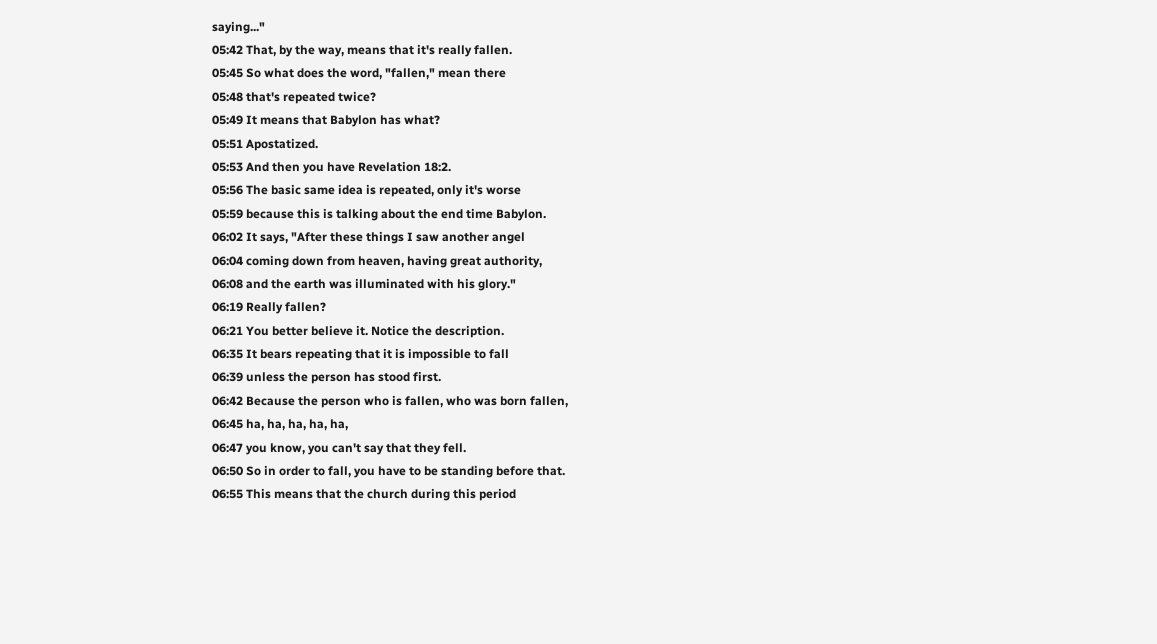saying..."
05:42 That, by the way, means that it's really fallen.
05:45 So what does the word, "fallen," mean there
05:48 that's repeated twice?
05:49 It means that Babylon has what?
05:51 Apostatized.
05:53 And then you have Revelation 18:2.
05:56 The basic same idea is repeated, only it's worse
05:59 because this is talking about the end time Babylon.
06:02 It says, "After these things I saw another angel
06:04 coming down from heaven, having great authority,
06:08 and the earth was illuminated with his glory."
06:19 Really fallen?
06:21 You better believe it. Notice the description.
06:35 It bears repeating that it is impossible to fall
06:39 unless the person has stood first.
06:42 Because the person who is fallen, who was born fallen,
06:45 ha, ha, ha, ha, ha,
06:47 you know, you can't say that they fell.
06:50 So in order to fall, you have to be standing before that.
06:55 This means that the church during this period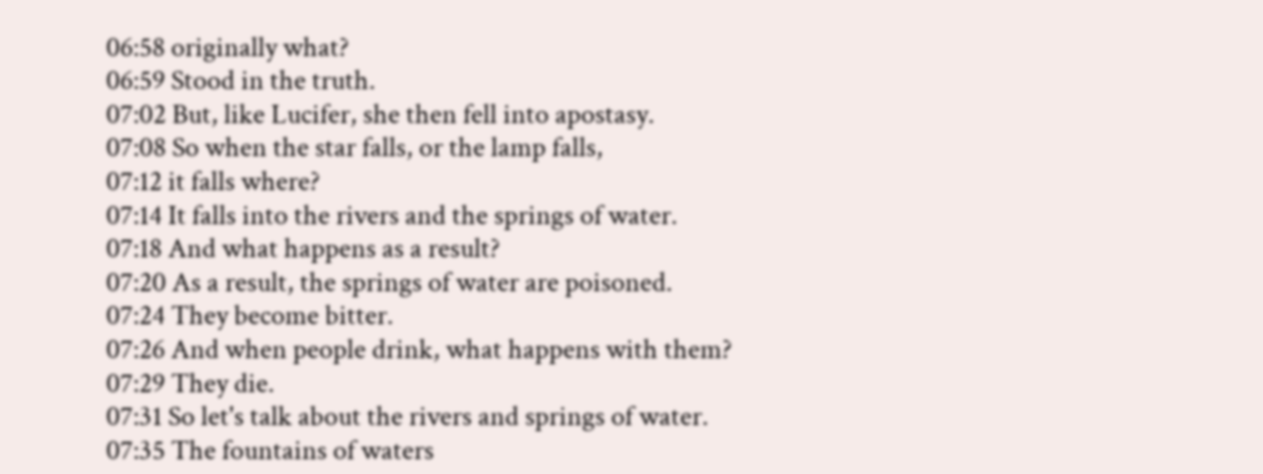06:58 originally what?
06:59 Stood in the truth.
07:02 But, like Lucifer, she then fell into apostasy.
07:08 So when the star falls, or the lamp falls,
07:12 it falls where?
07:14 It falls into the rivers and the springs of water.
07:18 And what happens as a result?
07:20 As a result, the springs of water are poisoned.
07:24 They become bitter.
07:26 And when people drink, what happens with them?
07:29 They die.
07:31 So let's talk about the rivers and springs of water.
07:35 The fountains of waters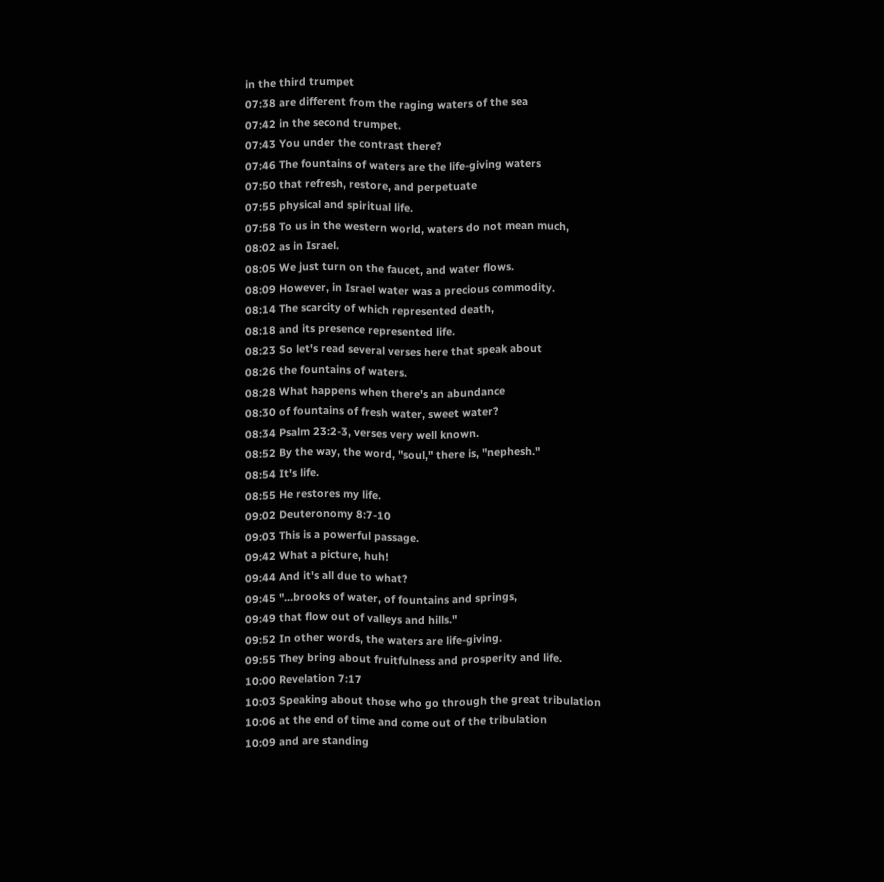in the third trumpet
07:38 are different from the raging waters of the sea
07:42 in the second trumpet.
07:43 You under the contrast there?
07:46 The fountains of waters are the life-giving waters
07:50 that refresh, restore, and perpetuate
07:55 physical and spiritual life.
07:58 To us in the western world, waters do not mean much,
08:02 as in Israel.
08:05 We just turn on the faucet, and water flows.
08:09 However, in Israel water was a precious commodity.
08:14 The scarcity of which represented death,
08:18 and its presence represented life.
08:23 So let's read several verses here that speak about
08:26 the fountains of waters.
08:28 What happens when there's an abundance
08:30 of fountains of fresh water, sweet water?
08:34 Psalm 23:2-3, verses very well known.
08:52 By the way, the word, "soul," there is, "nephesh."
08:54 It's life.
08:55 He restores my life.
09:02 Deuteronomy 8:7-10
09:03 This is a powerful passage.
09:42 What a picture, huh!
09:44 And it's all due to what?
09:45 "...brooks of water, of fountains and springs,
09:49 that flow out of valleys and hills."
09:52 In other words, the waters are life-giving.
09:55 They bring about fruitfulness and prosperity and life.
10:00 Revelation 7:17
10:03 Speaking about those who go through the great tribulation
10:06 at the end of time and come out of the tribulation
10:09 and are standing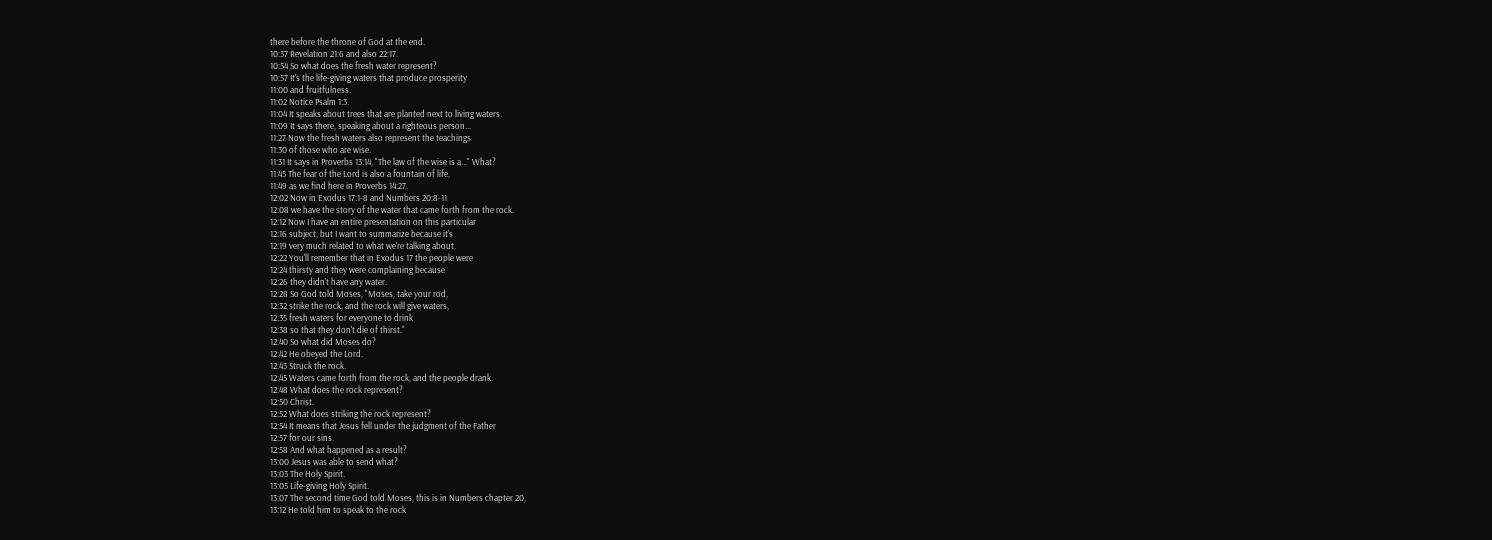there before the throne of God at the end.
10:37 Revelation 21:6 and also 22:17.
10:54 So what does the fresh water represent?
10:57 It's the life-giving waters that produce prosperity
11:00 and fruitfulness.
11:02 Notice Psalm 1:3.
11:04 It speaks about trees that are planted next to living waters.
11:09 It says there, speaking about a righteous person...
11:27 Now the fresh waters also represent the teachings
11:30 of those who are wise.
11:31 It says in Proverbs 13:14, "The law of the wise is a..." What?
11:45 The fear of the Lord is also a fountain of life,
11:49 as we find here in Proverbs 14:27.
12:02 Now in Exodus 17:1-8 and Numbers 20:8-11
12:08 we have the story of the water that came forth from the rock.
12:12 Now I have an entire presentation on this particular
12:16 subject, but I want to summarize because it's
12:19 very much related to what we're talking about.
12:22 You'll remember that in Exodus 17 the people were
12:24 thirsty and they were complaining because
12:26 they didn't have any water.
12:28 So God told Moses, "Moses, take your rod,
12:32 strike the rock, and the rock will give waters,
12:35 fresh waters for everyone to drink
12:38 so that they don't die of thirst."
12:40 So what did Moses do?
12:42 He obeyed the Lord.
12:43 Struck the rock.
12:45 Waters came forth from the rock, and the people drank.
12:48 What does the rock represent?
12:50 Christ.
12:52 What does striking the rock represent?
12:54 It means that Jesus fell under the judgment of the Father
12:57 for our sins.
12:58 And what happened as a result?
13:00 Jesus was able to send what?
13:03 The Holy Spirit.
13:05 Life-giving Holy Spirit.
13:07 The second time God told Moses, this is in Numbers chapter 20,
13:12 He told him to speak to the rock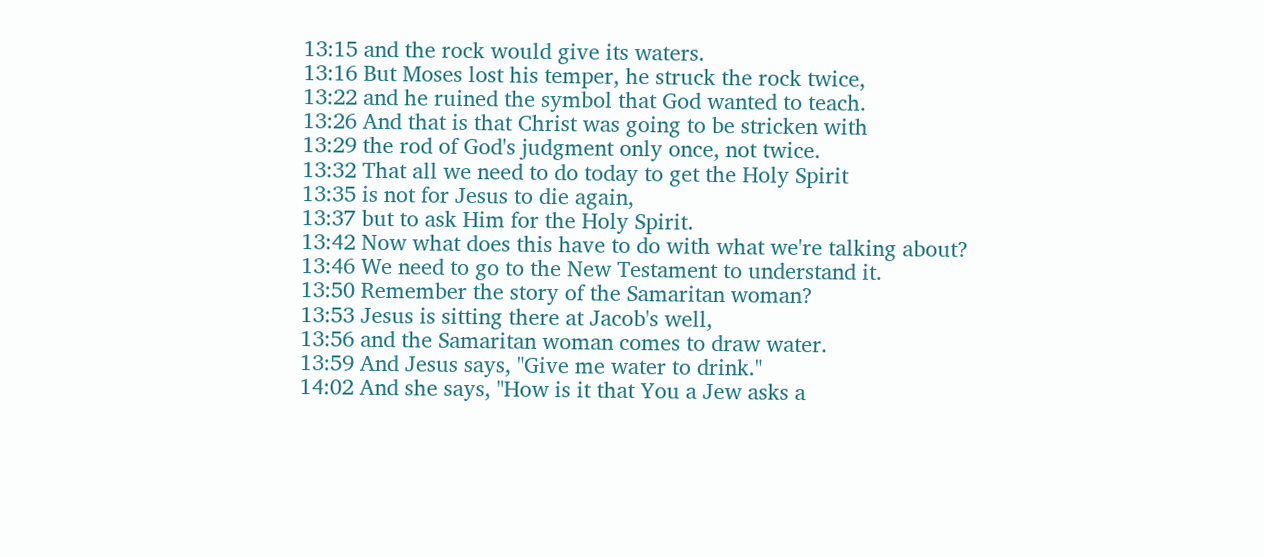13:15 and the rock would give its waters.
13:16 But Moses lost his temper, he struck the rock twice,
13:22 and he ruined the symbol that God wanted to teach.
13:26 And that is that Christ was going to be stricken with
13:29 the rod of God's judgment only once, not twice.
13:32 That all we need to do today to get the Holy Spirit
13:35 is not for Jesus to die again,
13:37 but to ask Him for the Holy Spirit.
13:42 Now what does this have to do with what we're talking about?
13:46 We need to go to the New Testament to understand it.
13:50 Remember the story of the Samaritan woman?
13:53 Jesus is sitting there at Jacob's well,
13:56 and the Samaritan woman comes to draw water.
13:59 And Jesus says, "Give me water to drink."
14:02 And she says, "How is it that You a Jew asks a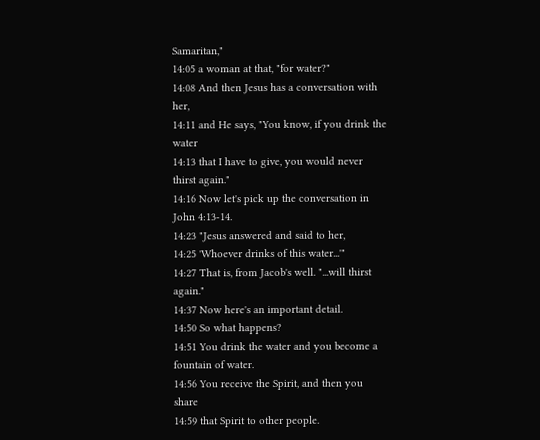Samaritan,"
14:05 a woman at that, "for water?"
14:08 And then Jesus has a conversation with her,
14:11 and He says, "You know, if you drink the water
14:13 that I have to give, you would never thirst again."
14:16 Now let's pick up the conversation in John 4:13-14.
14:23 "Jesus answered and said to her,
14:25 'Whoever drinks of this water...'"
14:27 That is, from Jacob's well. "...will thirst again."
14:37 Now here's an important detail.
14:50 So what happens?
14:51 You drink the water and you become a fountain of water.
14:56 You receive the Spirit, and then you share
14:59 that Spirit to other people.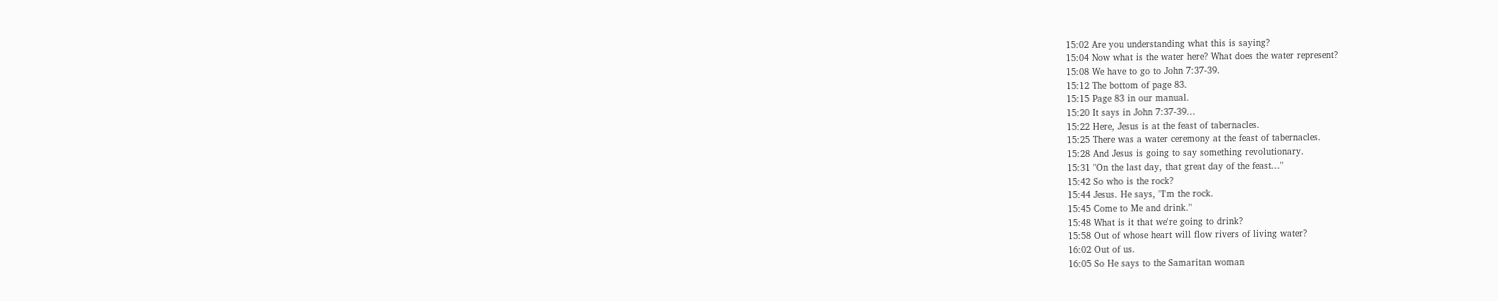15:02 Are you understanding what this is saying?
15:04 Now what is the water here? What does the water represent?
15:08 We have to go to John 7:37-39.
15:12 The bottom of page 83.
15:15 Page 83 in our manual.
15:20 It says in John 7:37-39...
15:22 Here, Jesus is at the feast of tabernacles.
15:25 There was a water ceremony at the feast of tabernacles.
15:28 And Jesus is going to say something revolutionary.
15:31 "On the last day, that great day of the feast..."
15:42 So who is the rock?
15:44 Jesus. He says, "I'm the rock.
15:45 Come to Me and drink."
15:48 What is it that we're going to drink?
15:58 Out of whose heart will flow rivers of living water?
16:02 Out of us.
16:05 So He says to the Samaritan woman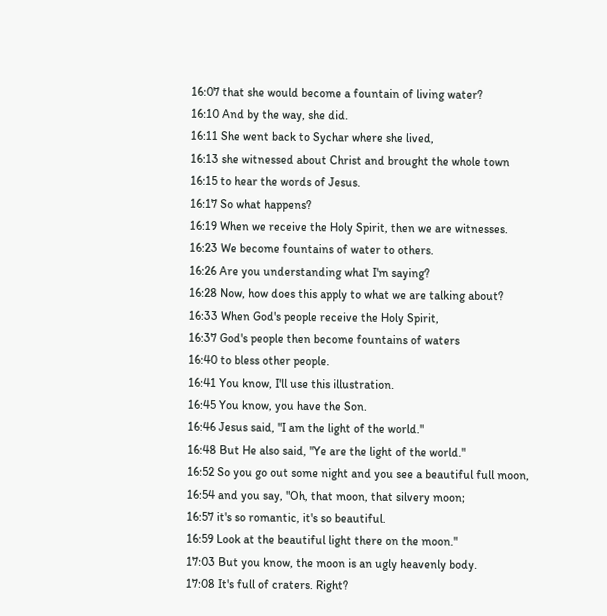16:07 that she would become a fountain of living water?
16:10 And by the way, she did.
16:11 She went back to Sychar where she lived,
16:13 she witnessed about Christ and brought the whole town
16:15 to hear the words of Jesus.
16:17 So what happens?
16:19 When we receive the Holy Spirit, then we are witnesses.
16:23 We become fountains of water to others.
16:26 Are you understanding what I'm saying?
16:28 Now, how does this apply to what we are talking about?
16:33 When God's people receive the Holy Spirit,
16:37 God's people then become fountains of waters
16:40 to bless other people.
16:41 You know, I'll use this illustration.
16:45 You know, you have the Son.
16:46 Jesus said, "I am the light of the world."
16:48 But He also said, "Ye are the light of the world."
16:52 So you go out some night and you see a beautiful full moon,
16:54 and you say, "Oh, that moon, that silvery moon;
16:57 it's so romantic, it's so beautiful.
16:59 Look at the beautiful light there on the moon."
17:03 But you know, the moon is an ugly heavenly body.
17:08 It's full of craters. Right?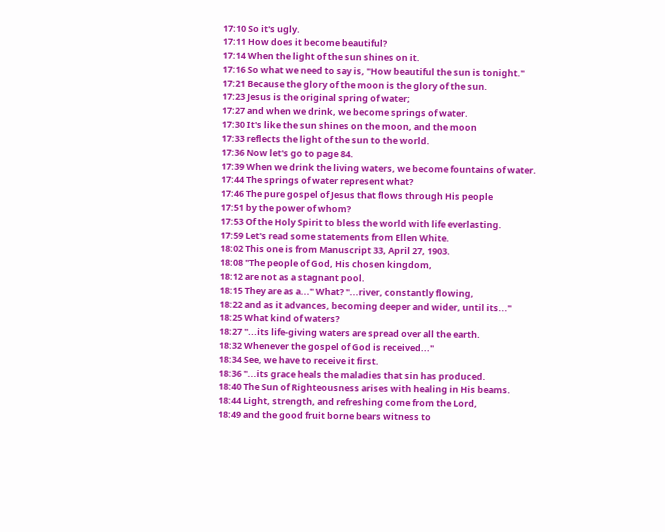17:10 So it's ugly.
17:11 How does it become beautiful?
17:14 When the light of the sun shines on it.
17:16 So what we need to say is, "How beautiful the sun is tonight."
17:21 Because the glory of the moon is the glory of the sun.
17:23 Jesus is the original spring of water;
17:27 and when we drink, we become springs of water.
17:30 It's like the sun shines on the moon, and the moon
17:33 reflects the light of the sun to the world.
17:36 Now let's go to page 84.
17:39 When we drink the living waters, we become fountains of water.
17:44 The springs of water represent what?
17:46 The pure gospel of Jesus that flows through His people
17:51 by the power of whom?
17:53 Of the Holy Spirit to bless the world with life everlasting.
17:59 Let's read some statements from Ellen White.
18:02 This one is from Manuscript 33, April 27, 1903.
18:08 "The people of God, His chosen kingdom,
18:12 are not as a stagnant pool.
18:15 They are as a..." What? "...river, constantly flowing,
18:22 and as it advances, becoming deeper and wider, until its..."
18:25 What kind of waters?
18:27 "...its life-giving waters are spread over all the earth.
18:32 Whenever the gospel of God is received..."
18:34 See, we have to receive it first.
18:36 "...its grace heals the maladies that sin has produced.
18:40 The Sun of Righteousness arises with healing in His beams.
18:44 Light, strength, and refreshing come from the Lord,
18:49 and the good fruit borne bears witness to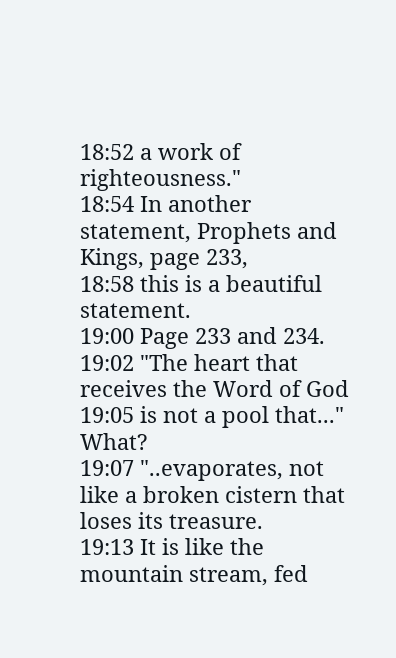18:52 a work of righteousness."
18:54 In another statement, Prophets and Kings, page 233,
18:58 this is a beautiful statement.
19:00 Page 233 and 234.
19:02 "The heart that receives the Word of God
19:05 is not a pool that..." What?
19:07 "..evaporates, not like a broken cistern that loses its treasure.
19:13 It is like the mountain stream, fed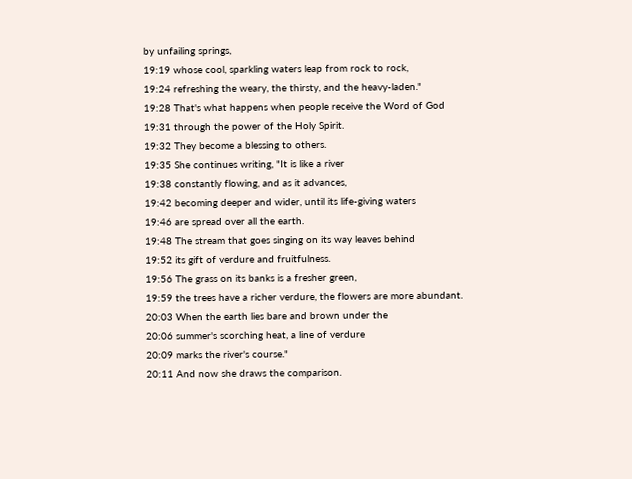by unfailing springs,
19:19 whose cool, sparkling waters leap from rock to rock,
19:24 refreshing the weary, the thirsty, and the heavy-laden."
19:28 That's what happens when people receive the Word of God
19:31 through the power of the Holy Spirit.
19:32 They become a blessing to others.
19:35 She continues writing, "It is like a river
19:38 constantly flowing, and as it advances,
19:42 becoming deeper and wider, until its life-giving waters
19:46 are spread over all the earth.
19:48 The stream that goes singing on its way leaves behind
19:52 its gift of verdure and fruitfulness.
19:56 The grass on its banks is a fresher green,
19:59 the trees have a richer verdure, the flowers are more abundant.
20:03 When the earth lies bare and brown under the
20:06 summer's scorching heat, a line of verdure
20:09 marks the river's course."
20:11 And now she draws the comparison.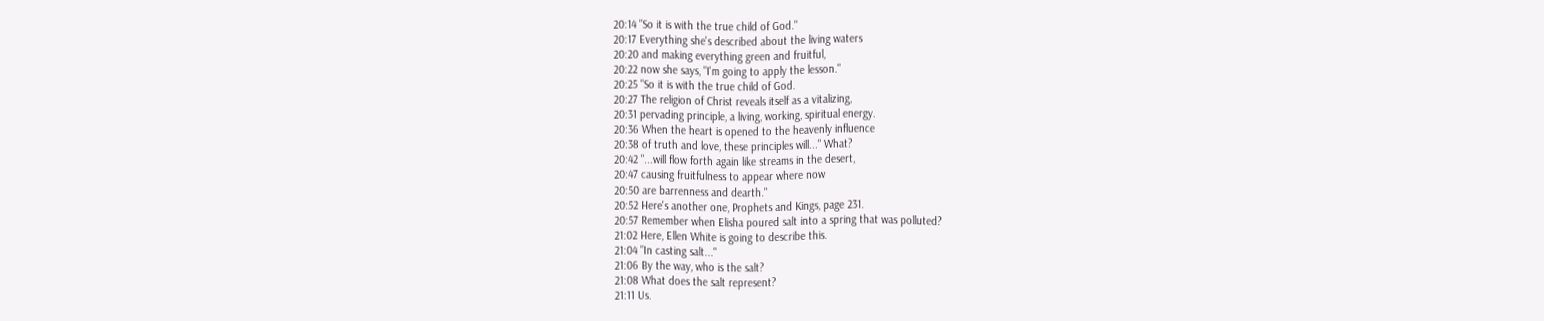20:14 "So it is with the true child of God."
20:17 Everything she's described about the living waters
20:20 and making everything green and fruitful,
20:22 now she says, "I'm going to apply the lesson."
20:25 "So it is with the true child of God.
20:27 The religion of Christ reveals itself as a vitalizing,
20:31 pervading principle, a living, working, spiritual energy.
20:36 When the heart is opened to the heavenly influence
20:38 of truth and love, these principles will..." What?
20:42 "...will flow forth again like streams in the desert,
20:47 causing fruitfulness to appear where now
20:50 are barrenness and dearth."
20:52 Here's another one, Prophets and Kings, page 231.
20:57 Remember when Elisha poured salt into a spring that was polluted?
21:02 Here, Ellen White is going to describe this.
21:04 "In casting salt..."
21:06 By the way, who is the salt?
21:08 What does the salt represent?
21:11 Us.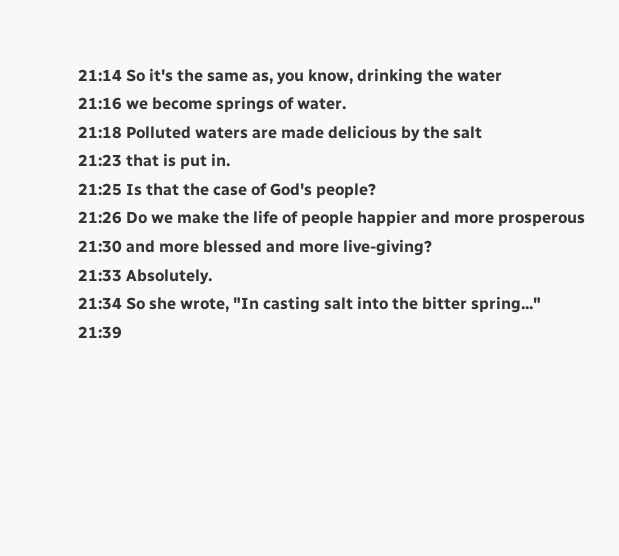21:14 So it's the same as, you know, drinking the water
21:16 we become springs of water.
21:18 Polluted waters are made delicious by the salt
21:23 that is put in.
21:25 Is that the case of God's people?
21:26 Do we make the life of people happier and more prosperous
21:30 and more blessed and more live-giving?
21:33 Absolutely.
21:34 So she wrote, "In casting salt into the bitter spring..."
21:39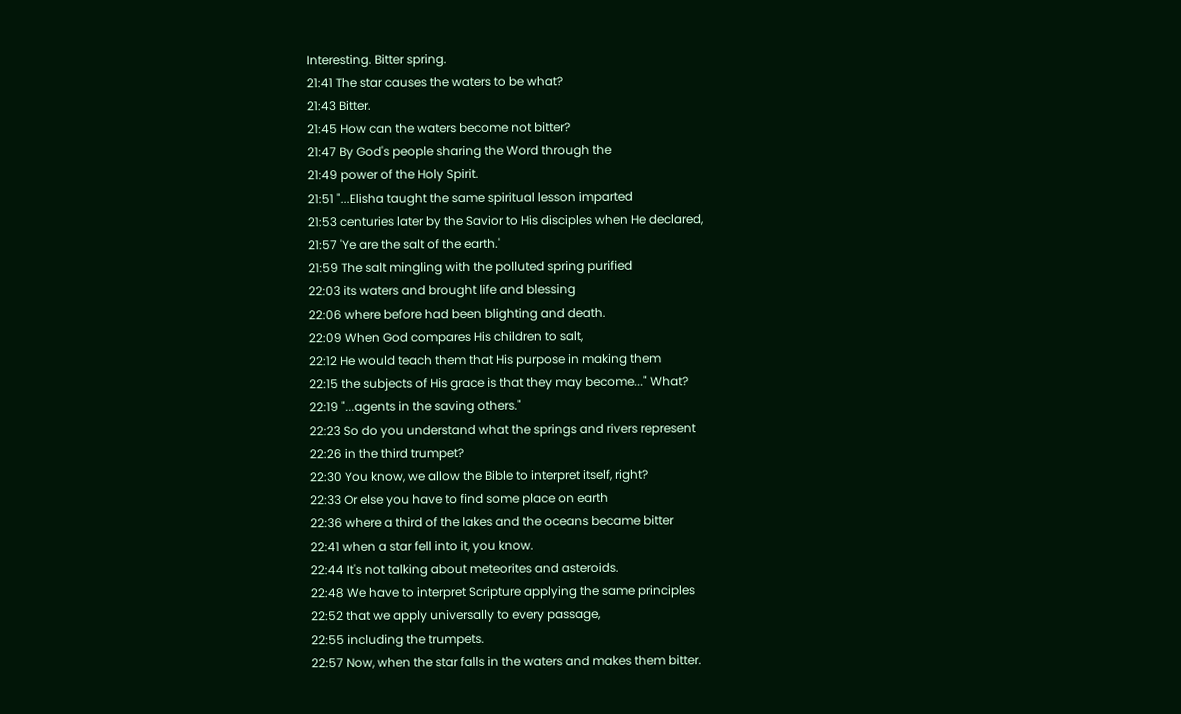Interesting. Bitter spring.
21:41 The star causes the waters to be what?
21:43 Bitter.
21:45 How can the waters become not bitter?
21:47 By God's people sharing the Word through the
21:49 power of the Holy Spirit.
21:51 "...Elisha taught the same spiritual lesson imparted
21:53 centuries later by the Savior to His disciples when He declared,
21:57 'Ye are the salt of the earth.'
21:59 The salt mingling with the polluted spring purified
22:03 its waters and brought life and blessing
22:06 where before had been blighting and death.
22:09 When God compares His children to salt,
22:12 He would teach them that His purpose in making them
22:15 the subjects of His grace is that they may become..." What?
22:19 "...agents in the saving others."
22:23 So do you understand what the springs and rivers represent
22:26 in the third trumpet?
22:30 You know, we allow the Bible to interpret itself, right?
22:33 Or else you have to find some place on earth
22:36 where a third of the lakes and the oceans became bitter
22:41 when a star fell into it, you know.
22:44 It's not talking about meteorites and asteroids.
22:48 We have to interpret Scripture applying the same principles
22:52 that we apply universally to every passage,
22:55 including the trumpets.
22:57 Now, when the star falls in the waters and makes them bitter.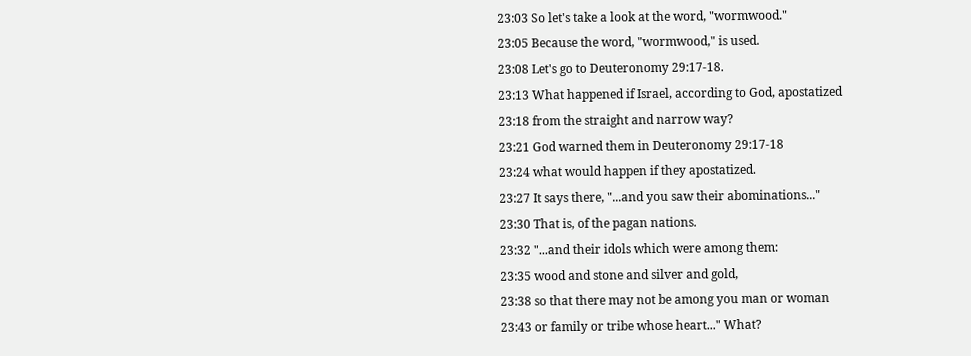23:03 So let's take a look at the word, "wormwood."
23:05 Because the word, "wormwood," is used.
23:08 Let's go to Deuteronomy 29:17-18.
23:13 What happened if Israel, according to God, apostatized
23:18 from the straight and narrow way?
23:21 God warned them in Deuteronomy 29:17-18
23:24 what would happen if they apostatized.
23:27 It says there, "...and you saw their abominations..."
23:30 That is, of the pagan nations.
23:32 "...and their idols which were among them:
23:35 wood and stone and silver and gold,
23:38 so that there may not be among you man or woman
23:43 or family or tribe whose heart..." What?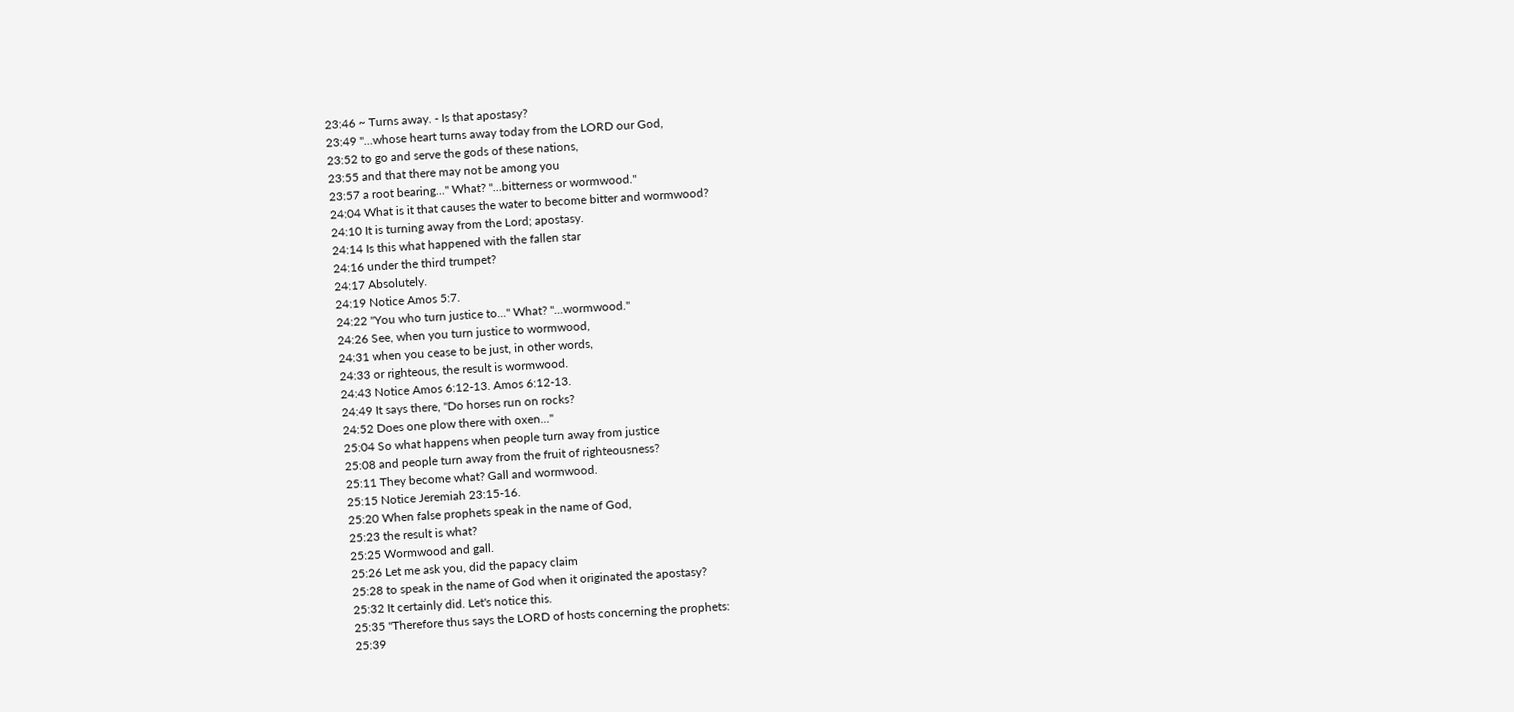23:46 ~ Turns away. - Is that apostasy?
23:49 "...whose heart turns away today from the LORD our God,
23:52 to go and serve the gods of these nations,
23:55 and that there may not be among you
23:57 a root bearing..." What? "...bitterness or wormwood."
24:04 What is it that causes the water to become bitter and wormwood?
24:10 It is turning away from the Lord; apostasy.
24:14 Is this what happened with the fallen star
24:16 under the third trumpet?
24:17 Absolutely.
24:19 Notice Amos 5:7.
24:22 "You who turn justice to..." What? "...wormwood."
24:26 See, when you turn justice to wormwood,
24:31 when you cease to be just, in other words,
24:33 or righteous, the result is wormwood.
24:43 Notice Amos 6:12-13. Amos 6:12-13.
24:49 It says there, "Do horses run on rocks?
24:52 Does one plow there with oxen..."
25:04 So what happens when people turn away from justice
25:08 and people turn away from the fruit of righteousness?
25:11 They become what? Gall and wormwood.
25:15 Notice Jeremiah 23:15-16.
25:20 When false prophets speak in the name of God,
25:23 the result is what?
25:25 Wormwood and gall.
25:26 Let me ask you, did the papacy claim
25:28 to speak in the name of God when it originated the apostasy?
25:32 It certainly did. Let's notice this.
25:35 "Therefore thus says the LORD of hosts concerning the prophets:
25:39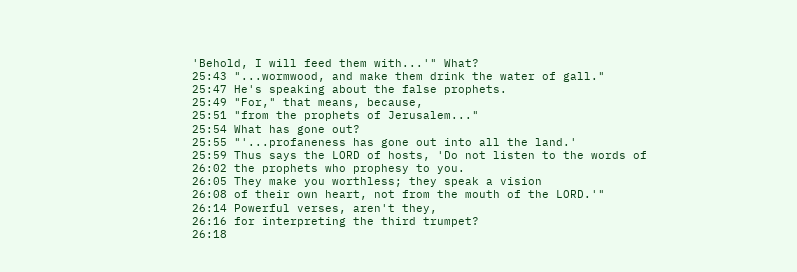'Behold, I will feed them with...'" What?
25:43 "...wormwood, and make them drink the water of gall."
25:47 He's speaking about the false prophets.
25:49 "For," that means, because,
25:51 "from the prophets of Jerusalem..."
25:54 What has gone out?
25:55 "'...profaneness has gone out into all the land.'
25:59 Thus says the LORD of hosts, 'Do not listen to the words of
26:02 the prophets who prophesy to you.
26:05 They make you worthless; they speak a vision
26:08 of their own heart, not from the mouth of the LORD.'"
26:14 Powerful verses, aren't they,
26:16 for interpreting the third trumpet?
26:18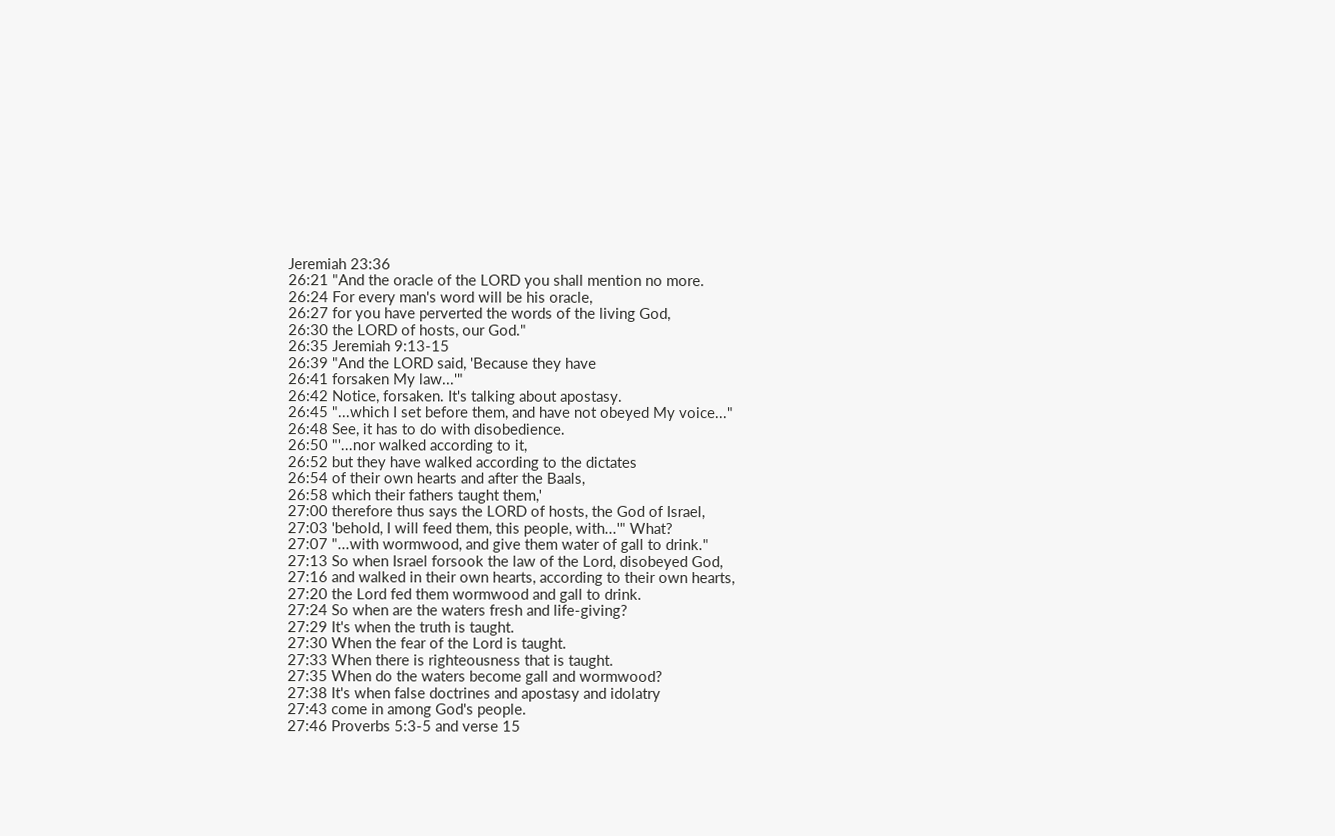Jeremiah 23:36
26:21 "And the oracle of the LORD you shall mention no more.
26:24 For every man's word will be his oracle,
26:27 for you have perverted the words of the living God,
26:30 the LORD of hosts, our God."
26:35 Jeremiah 9:13-15
26:39 "And the LORD said, 'Because they have
26:41 forsaken My law...'"
26:42 Notice, forsaken. It's talking about apostasy.
26:45 "...which I set before them, and have not obeyed My voice..."
26:48 See, it has to do with disobedience.
26:50 "'...nor walked according to it,
26:52 but they have walked according to the dictates
26:54 of their own hearts and after the Baals,
26:58 which their fathers taught them,'
27:00 therefore thus says the LORD of hosts, the God of Israel,
27:03 'behold, I will feed them, this people, with...'" What?
27:07 "...with wormwood, and give them water of gall to drink."
27:13 So when Israel forsook the law of the Lord, disobeyed God,
27:16 and walked in their own hearts, according to their own hearts,
27:20 the Lord fed them wormwood and gall to drink.
27:24 So when are the waters fresh and life-giving?
27:29 It's when the truth is taught.
27:30 When the fear of the Lord is taught.
27:33 When there is righteousness that is taught.
27:35 When do the waters become gall and wormwood?
27:38 It's when false doctrines and apostasy and idolatry
27:43 come in among God's people.
27:46 Proverbs 5:3-5 and verse 15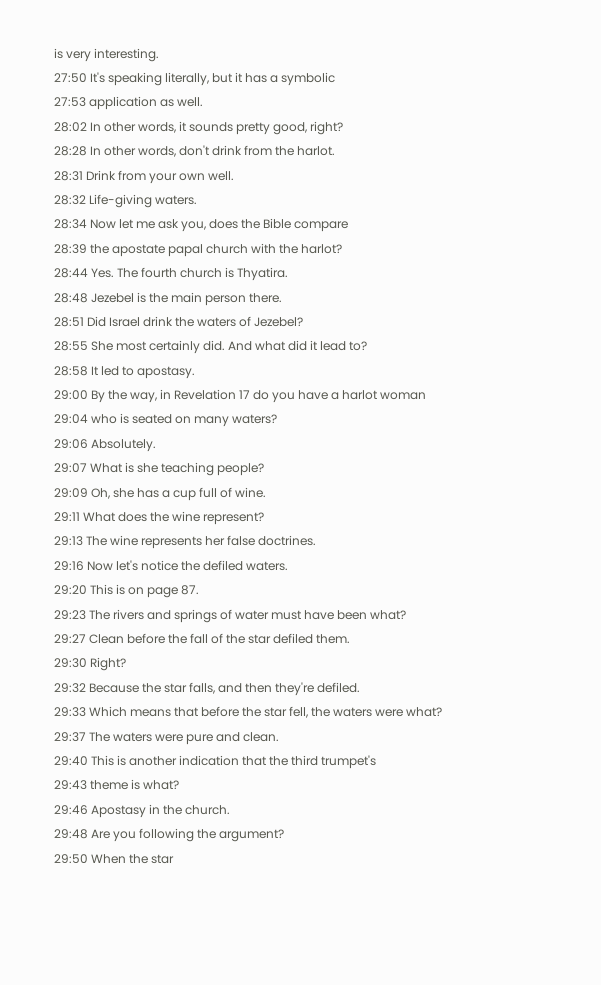is very interesting.
27:50 It's speaking literally, but it has a symbolic
27:53 application as well.
28:02 In other words, it sounds pretty good, right?
28:28 In other words, don't drink from the harlot.
28:31 Drink from your own well.
28:32 Life-giving waters.
28:34 Now let me ask you, does the Bible compare
28:39 the apostate papal church with the harlot?
28:44 Yes. The fourth church is Thyatira.
28:48 Jezebel is the main person there.
28:51 Did Israel drink the waters of Jezebel?
28:55 She most certainly did. And what did it lead to?
28:58 It led to apostasy.
29:00 By the way, in Revelation 17 do you have a harlot woman
29:04 who is seated on many waters?
29:06 Absolutely.
29:07 What is she teaching people?
29:09 Oh, she has a cup full of wine.
29:11 What does the wine represent?
29:13 The wine represents her false doctrines.
29:16 Now let's notice the defiled waters.
29:20 This is on page 87.
29:23 The rivers and springs of water must have been what?
29:27 Clean before the fall of the star defiled them.
29:30 Right?
29:32 Because the star falls, and then they're defiled.
29:33 Which means that before the star fell, the waters were what?
29:37 The waters were pure and clean.
29:40 This is another indication that the third trumpet's
29:43 theme is what?
29:46 Apostasy in the church.
29:48 Are you following the argument?
29:50 When the star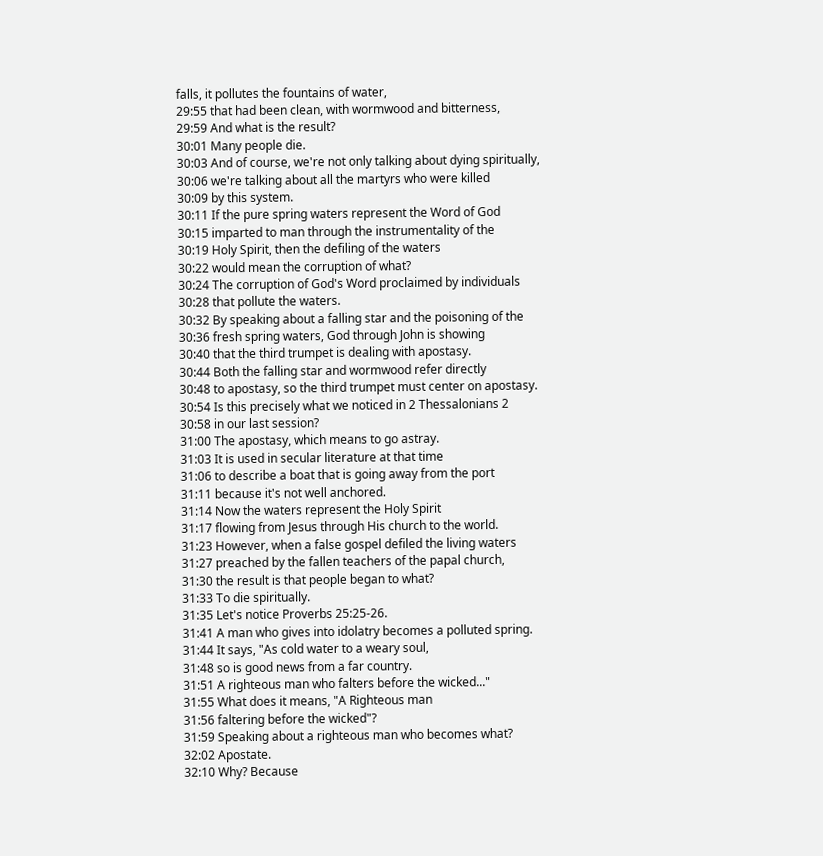falls, it pollutes the fountains of water,
29:55 that had been clean, with wormwood and bitterness,
29:59 And what is the result?
30:01 Many people die.
30:03 And of course, we're not only talking about dying spiritually,
30:06 we're talking about all the martyrs who were killed
30:09 by this system.
30:11 If the pure spring waters represent the Word of God
30:15 imparted to man through the instrumentality of the
30:19 Holy Spirit, then the defiling of the waters
30:22 would mean the corruption of what?
30:24 The corruption of God's Word proclaimed by individuals
30:28 that pollute the waters.
30:32 By speaking about a falling star and the poisoning of the
30:36 fresh spring waters, God through John is showing
30:40 that the third trumpet is dealing with apostasy.
30:44 Both the falling star and wormwood refer directly
30:48 to apostasy, so the third trumpet must center on apostasy.
30:54 Is this precisely what we noticed in 2 Thessalonians 2
30:58 in our last session?
31:00 The apostasy, which means to go astray.
31:03 It is used in secular literature at that time
31:06 to describe a boat that is going away from the port
31:11 because it's not well anchored.
31:14 Now the waters represent the Holy Spirit
31:17 flowing from Jesus through His church to the world.
31:23 However, when a false gospel defiled the living waters
31:27 preached by the fallen teachers of the papal church,
31:30 the result is that people began to what?
31:33 To die spiritually.
31:35 Let's notice Proverbs 25:25-26.
31:41 A man who gives into idolatry becomes a polluted spring.
31:44 It says, "As cold water to a weary soul,
31:48 so is good news from a far country.
31:51 A righteous man who falters before the wicked..."
31:55 What does it means, "A Righteous man
31:56 faltering before the wicked"?
31:59 Speaking about a righteous man who becomes what?
32:02 Apostate.
32:10 Why? Because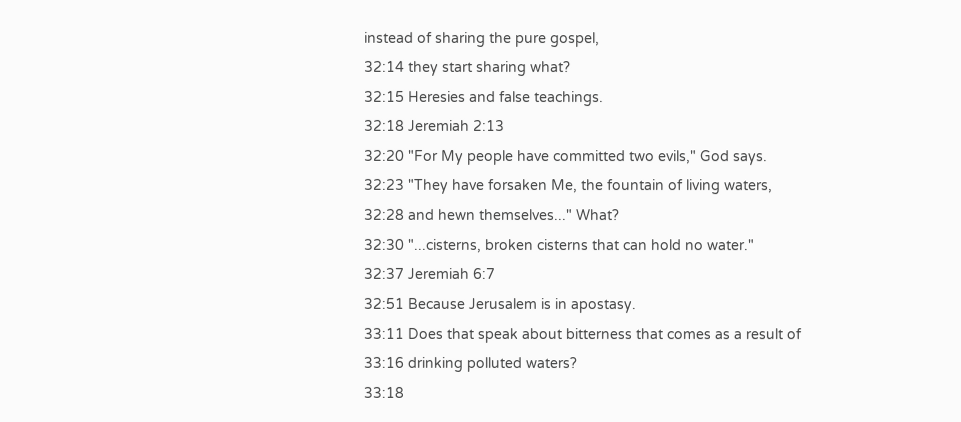instead of sharing the pure gospel,
32:14 they start sharing what?
32:15 Heresies and false teachings.
32:18 Jeremiah 2:13
32:20 "For My people have committed two evils," God says.
32:23 "They have forsaken Me, the fountain of living waters,
32:28 and hewn themselves..." What?
32:30 "...cisterns, broken cisterns that can hold no water."
32:37 Jeremiah 6:7
32:51 Because Jerusalem is in apostasy.
33:11 Does that speak about bitterness that comes as a result of
33:16 drinking polluted waters?
33:18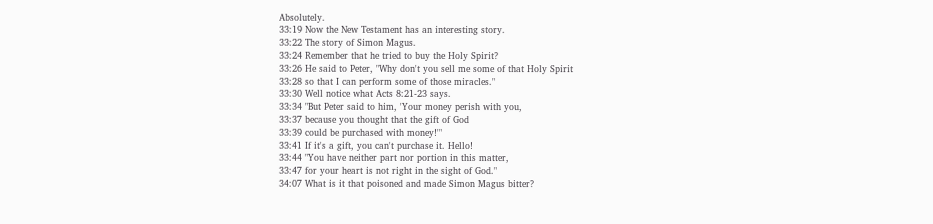Absolutely.
33:19 Now the New Testament has an interesting story.
33:22 The story of Simon Magus.
33:24 Remember that he tried to buy the Holy Spirit?
33:26 He said to Peter, "Why don't you sell me some of that Holy Spirit
33:28 so that I can perform some of those miracles."
33:30 Well notice what Acts 8:21-23 says.
33:34 "But Peter said to him, 'Your money perish with you,
33:37 because you thought that the gift of God
33:39 could be purchased with money!'"
33:41 If it's a gift, you can't purchase it. Hello!
33:44 "You have neither part nor portion in this matter,
33:47 for your heart is not right in the sight of God."
34:07 What is it that poisoned and made Simon Magus bitter?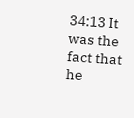34:13 It was the fact that he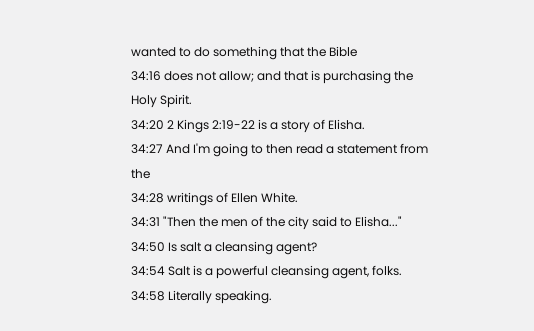wanted to do something that the Bible
34:16 does not allow; and that is purchasing the Holy Spirit.
34:20 2 Kings 2:19-22 is a story of Elisha.
34:27 And I'm going to then read a statement from the
34:28 writings of Ellen White.
34:31 "Then the men of the city said to Elisha..."
34:50 Is salt a cleansing agent?
34:54 Salt is a powerful cleansing agent, folks.
34:58 Literally speaking.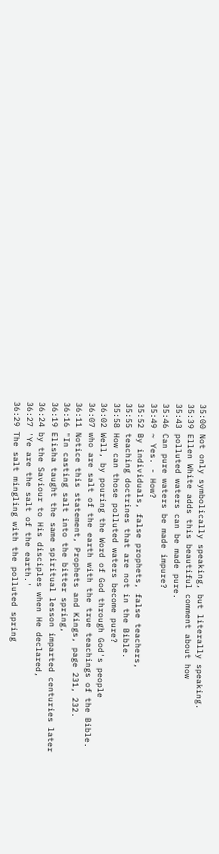35:00 Not only symbolically speaking, but literally speaking.
35:39 Ellen White adds this beautiful comment about how
35:43 polluted waters can be made pure.
35:46 Can pure waters be made impure?
35:49 ~ Yes. - How?
35:52 By individuals, false prophets, false teachers,
35:55 teaching doctrines that are not in the Bible.
35:58 How can those polluted waters become pure?
36:02 Well, by pouring the Word of God through God's people
36:07 who are salt of the earth with the true teachings of the Bible.
36:11 Notice this statement, Prophets and Kings, page 231, 232.
36:16 "In casting salt into the bitter spring,
36:19 Elisha taught the same spiritual lesson imparted centuries later
36:24 by the Saviour to His disciples when He declared,
36:27 'Ye are the salt of the earth.'
36:29 The salt mingling with the polluted spring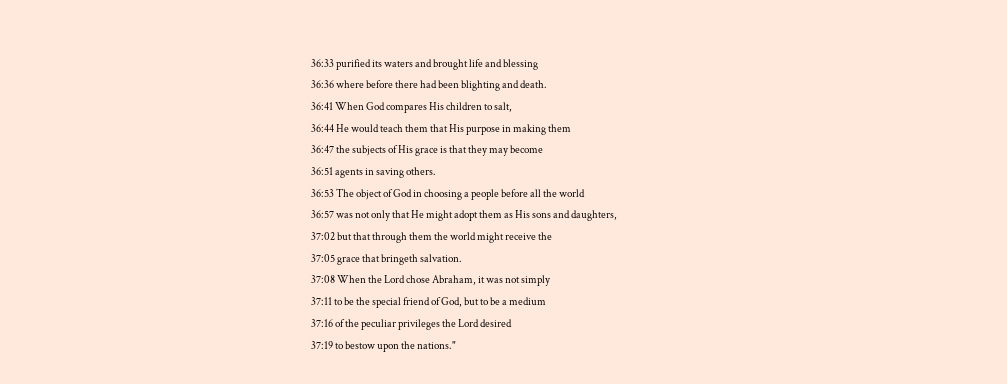36:33 purified its waters and brought life and blessing
36:36 where before there had been blighting and death.
36:41 When God compares His children to salt,
36:44 He would teach them that His purpose in making them
36:47 the subjects of His grace is that they may become
36:51 agents in saving others.
36:53 The object of God in choosing a people before all the world
36:57 was not only that He might adopt them as His sons and daughters,
37:02 but that through them the world might receive the
37:05 grace that bringeth salvation.
37:08 When the Lord chose Abraham, it was not simply
37:11 to be the special friend of God, but to be a medium
37:16 of the peculiar privileges the Lord desired
37:19 to bestow upon the nations."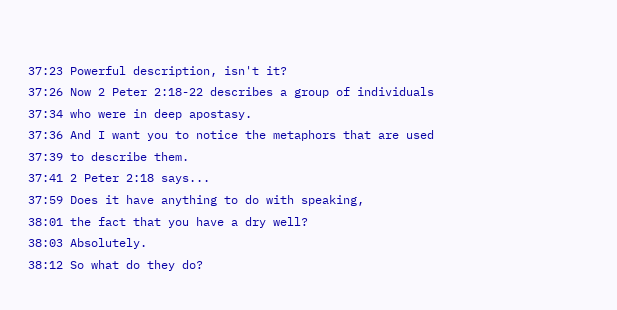37:23 Powerful description, isn't it?
37:26 Now 2 Peter 2:18-22 describes a group of individuals
37:34 who were in deep apostasy.
37:36 And I want you to notice the metaphors that are used
37:39 to describe them.
37:41 2 Peter 2:18 says...
37:59 Does it have anything to do with speaking,
38:01 the fact that you have a dry well?
38:03 Absolutely.
38:12 So what do they do?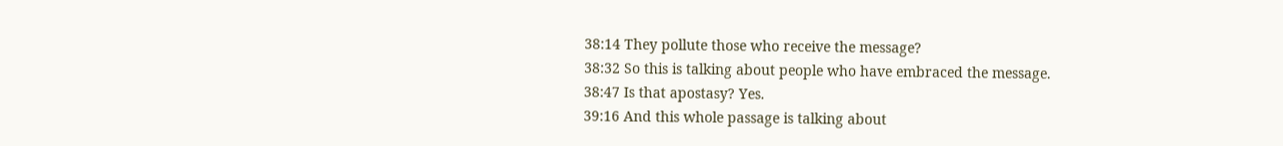38:14 They pollute those who receive the message?
38:32 So this is talking about people who have embraced the message.
38:47 Is that apostasy? Yes.
39:16 And this whole passage is talking about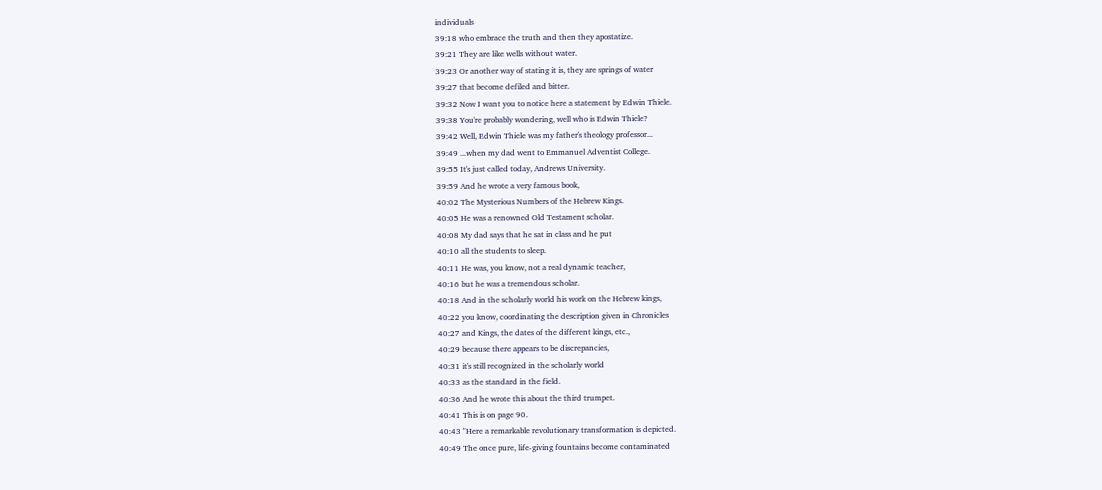individuals
39:18 who embrace the truth and then they apostatize.
39:21 They are like wells without water.
39:23 Or another way of stating it is, they are springs of water
39:27 that become defiled and bitter.
39:32 Now I want you to notice here a statement by Edwin Thiele.
39:38 You're probably wondering, well who is Edwin Thiele?
39:42 Well, Edwin Thiele was my father's theology professor...
39:49 ...when my dad went to Emmanuel Adventist College.
39:55 It's just called today, Andrews University.
39:59 And he wrote a very famous book,
40:02 The Mysterious Numbers of the Hebrew Kings.
40:05 He was a renowned Old Testament scholar.
40:08 My dad says that he sat in class and he put
40:10 all the students to sleep.
40:11 He was, you know, not a real dynamic teacher,
40:16 but he was a tremendous scholar.
40:18 And in the scholarly world his work on the Hebrew kings,
40:22 you know, coordinating the description given in Chronicles
40:27 and Kings, the dates of the different kings, etc.,
40:29 because there appears to be discrepancies,
40:31 it's still recognized in the scholarly world
40:33 as the standard in the field.
40:36 And he wrote this about the third trumpet.
40:41 This is on page 90.
40:43 "Here a remarkable revolutionary transformation is depicted.
40:49 The once pure, life-giving fountains become contaminated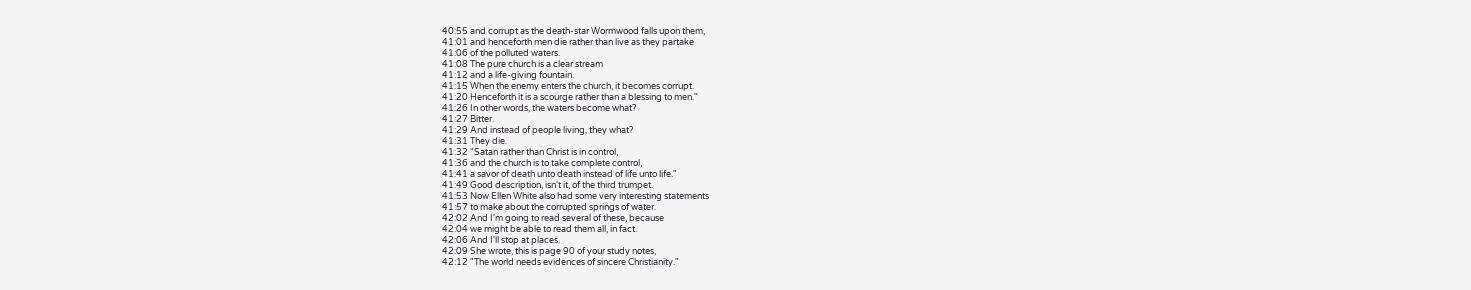40:55 and corrupt as the death-star Wormwood falls upon them,
41:01 and henceforth men die rather than live as they partake
41:06 of the polluted waters.
41:08 The pure church is a clear stream
41:12 and a life-giving fountain.
41:15 When the enemy enters the church, it becomes corrupt.
41:20 Henceforth it is a scourge rather than a blessing to men."
41:26 In other words, the waters become what?
41:27 Bitter.
41:29 And instead of people living, they what?
41:31 They die.
41:32 "Satan rather than Christ is in control,
41:36 and the church is to take complete control,
41:41 a savor of death unto death instead of life unto life."
41:49 Good description, isn't it, of the third trumpet.
41:53 Now Ellen White also had some very interesting statements
41:57 to make about the corrupted springs of water.
42:02 And I'm going to read several of these, because
42:04 we might be able to read them all, in fact.
42:06 And I'll stop at places.
42:09 She wrote, this is page 90 of your study notes,
42:12 "The world needs evidences of sincere Christianity."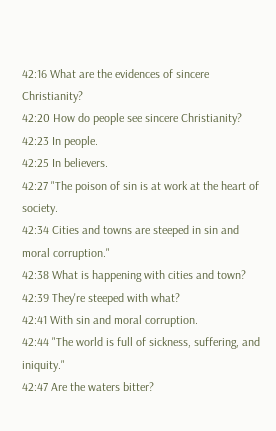42:16 What are the evidences of sincere Christianity?
42:20 How do people see sincere Christianity?
42:23 In people.
42:25 In believers.
42:27 "The poison of sin is at work at the heart of society.
42:34 Cities and towns are steeped in sin and moral corruption."
42:38 What is happening with cities and town?
42:39 They're steeped with what?
42:41 With sin and moral corruption.
42:44 "The world is full of sickness, suffering, and iniquity."
42:47 Are the waters bitter?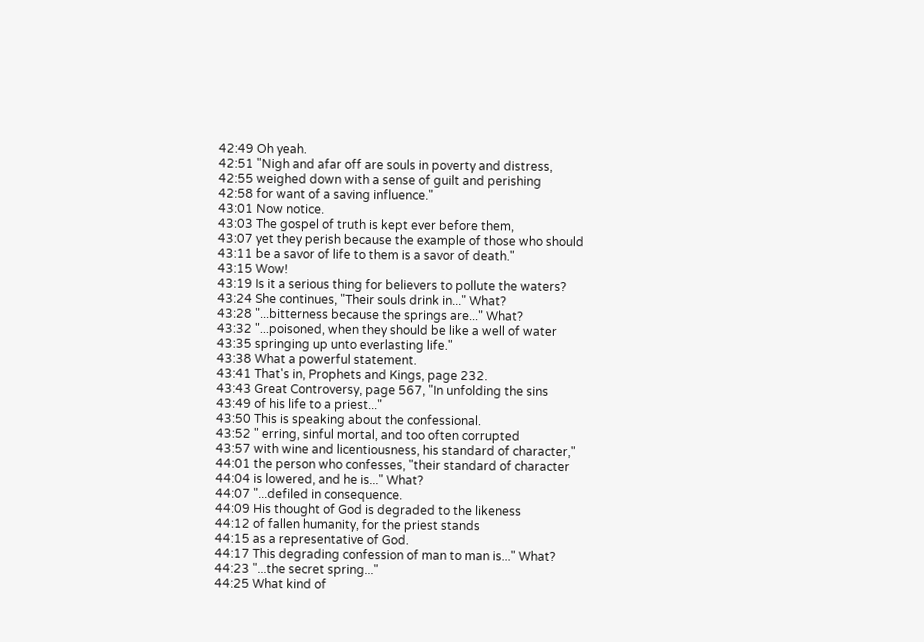42:49 Oh yeah.
42:51 "Nigh and afar off are souls in poverty and distress,
42:55 weighed down with a sense of guilt and perishing
42:58 for want of a saving influence."
43:01 Now notice.
43:03 The gospel of truth is kept ever before them,
43:07 yet they perish because the example of those who should
43:11 be a savor of life to them is a savor of death."
43:15 Wow!
43:19 Is it a serious thing for believers to pollute the waters?
43:24 She continues, "Their souls drink in..." What?
43:28 "...bitterness because the springs are..." What?
43:32 "...poisoned, when they should be like a well of water
43:35 springing up unto everlasting life."
43:38 What a powerful statement.
43:41 That's in, Prophets and Kings, page 232.
43:43 Great Controversy, page 567, "In unfolding the sins
43:49 of his life to a priest..."
43:50 This is speaking about the confessional.
43:52 " erring, sinful mortal, and too often corrupted
43:57 with wine and licentiousness, his standard of character,"
44:01 the person who confesses, "their standard of character
44:04 is lowered, and he is..." What?
44:07 "...defiled in consequence.
44:09 His thought of God is degraded to the likeness
44:12 of fallen humanity, for the priest stands
44:15 as a representative of God.
44:17 This degrading confession of man to man is..." What?
44:23 "...the secret spring..."
44:25 What kind of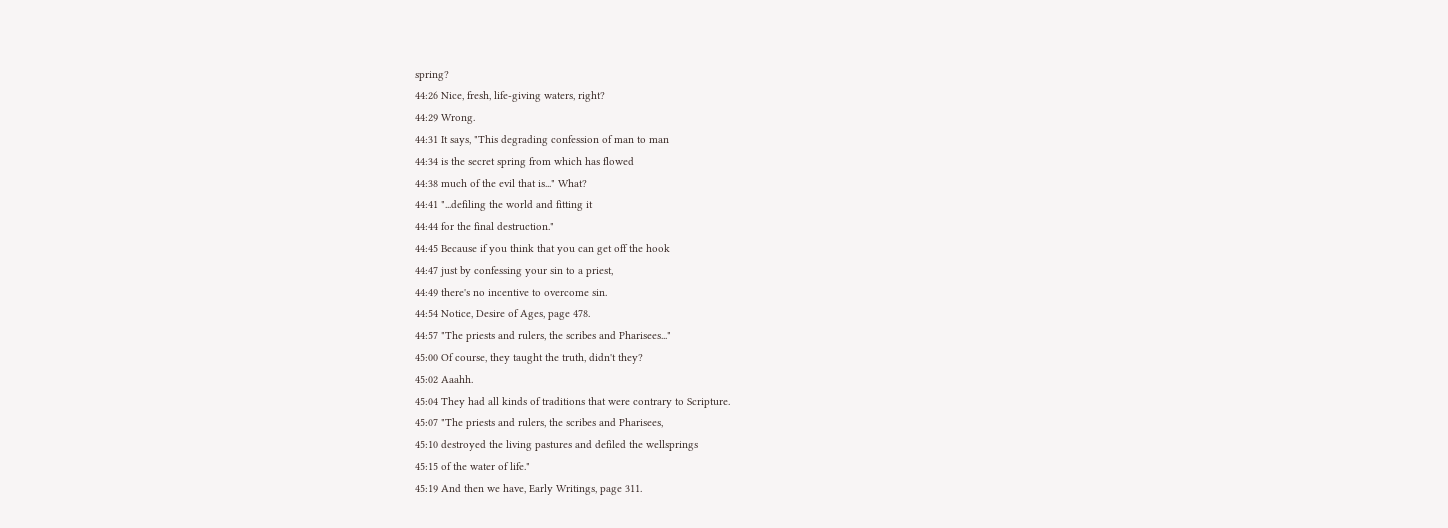spring?
44:26 Nice, fresh, life-giving waters, right?
44:29 Wrong.
44:31 It says, "This degrading confession of man to man
44:34 is the secret spring from which has flowed
44:38 much of the evil that is..." What?
44:41 "...defiling the world and fitting it
44:44 for the final destruction."
44:45 Because if you think that you can get off the hook
44:47 just by confessing your sin to a priest,
44:49 there's no incentive to overcome sin.
44:54 Notice, Desire of Ages, page 478.
44:57 "The priests and rulers, the scribes and Pharisees..."
45:00 Of course, they taught the truth, didn't they?
45:02 Aaahh.
45:04 They had all kinds of traditions that were contrary to Scripture.
45:07 "The priests and rulers, the scribes and Pharisees,
45:10 destroyed the living pastures and defiled the wellsprings
45:15 of the water of life."
45:19 And then we have, Early Writings, page 311.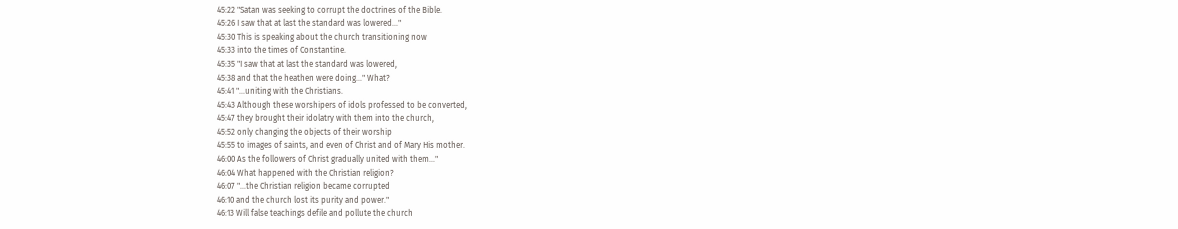45:22 "Satan was seeking to corrupt the doctrines of the Bible.
45:26 I saw that at last the standard was lowered..."
45:30 This is speaking about the church transitioning now
45:33 into the times of Constantine.
45:35 "I saw that at last the standard was lowered,
45:38 and that the heathen were doing..." What?
45:41 "...uniting with the Christians.
45:43 Although these worshipers of idols professed to be converted,
45:47 they brought their idolatry with them into the church,
45:52 only changing the objects of their worship
45:55 to images of saints, and even of Christ and of Mary His mother.
46:00 As the followers of Christ gradually united with them..."
46:04 What happened with the Christian religion?
46:07 "...the Christian religion became corrupted
46:10 and the church lost its purity and power."
46:13 Will false teachings defile and pollute the church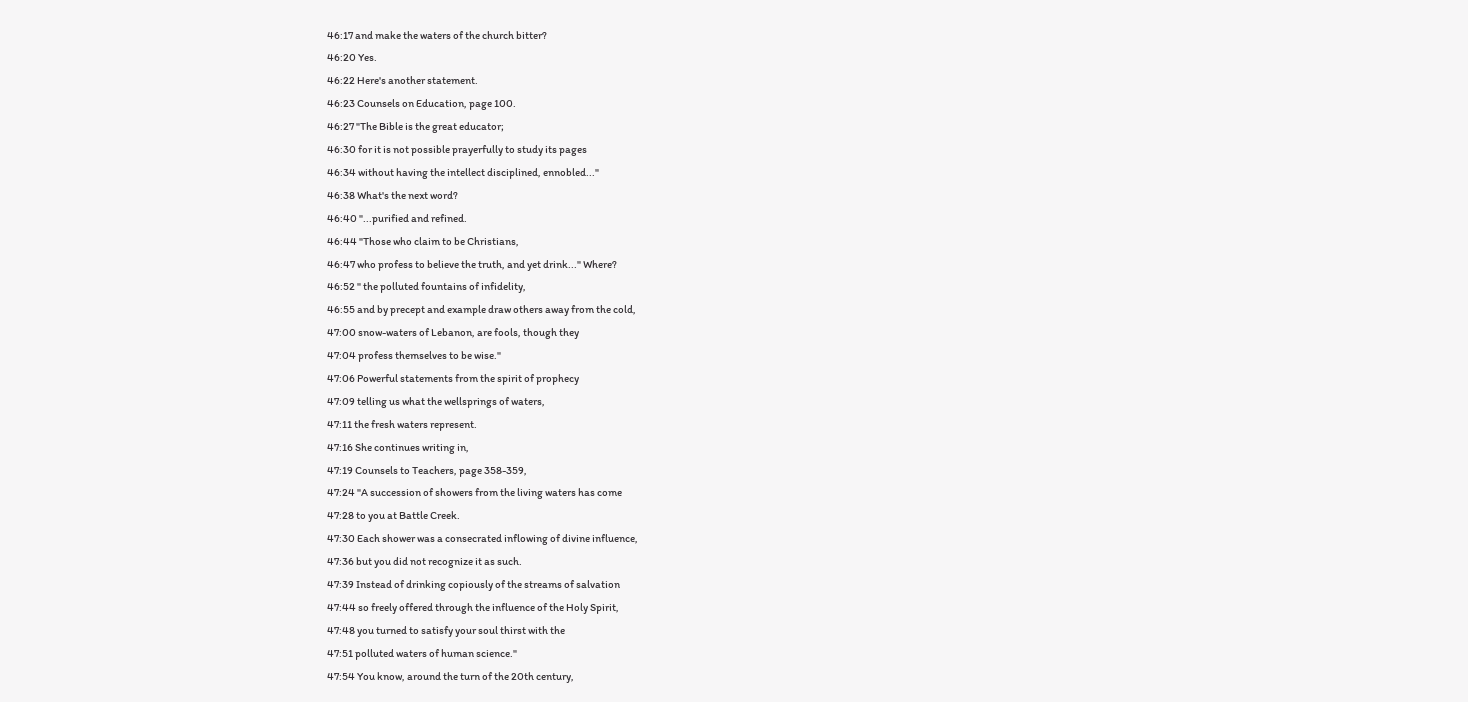46:17 and make the waters of the church bitter?
46:20 Yes.
46:22 Here's another statement.
46:23 Counsels on Education, page 100.
46:27 "The Bible is the great educator;
46:30 for it is not possible prayerfully to study its pages
46:34 without having the intellect disciplined, ennobled..."
46:38 What's the next word?
46:40 "...purified and refined.
46:44 "Those who claim to be Christians,
46:47 who profess to believe the truth, and yet drink..." Where?
46:52 " the polluted fountains of infidelity,
46:55 and by precept and example draw others away from the cold,
47:00 snow-waters of Lebanon, are fools, though they
47:04 profess themselves to be wise."
47:06 Powerful statements from the spirit of prophecy
47:09 telling us what the wellsprings of waters,
47:11 the fresh waters represent.
47:16 She continues writing in,
47:19 Counsels to Teachers, page 358-359,
47:24 "A succession of showers from the living waters has come
47:28 to you at Battle Creek.
47:30 Each shower was a consecrated inflowing of divine influence,
47:36 but you did not recognize it as such.
47:39 Instead of drinking copiously of the streams of salvation
47:44 so freely offered through the influence of the Holy Spirit,
47:48 you turned to satisfy your soul thirst with the
47:51 polluted waters of human science."
47:54 You know, around the turn of the 20th century,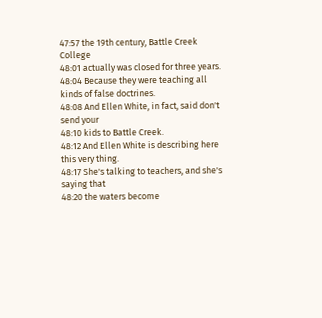47:57 the 19th century, Battle Creek College
48:01 actually was closed for three years.
48:04 Because they were teaching all kinds of false doctrines.
48:08 And Ellen White, in fact, said don't send your
48:10 kids to Battle Creek.
48:12 And Ellen White is describing here this very thing.
48:17 She's talking to teachers, and she's saying that
48:20 the waters become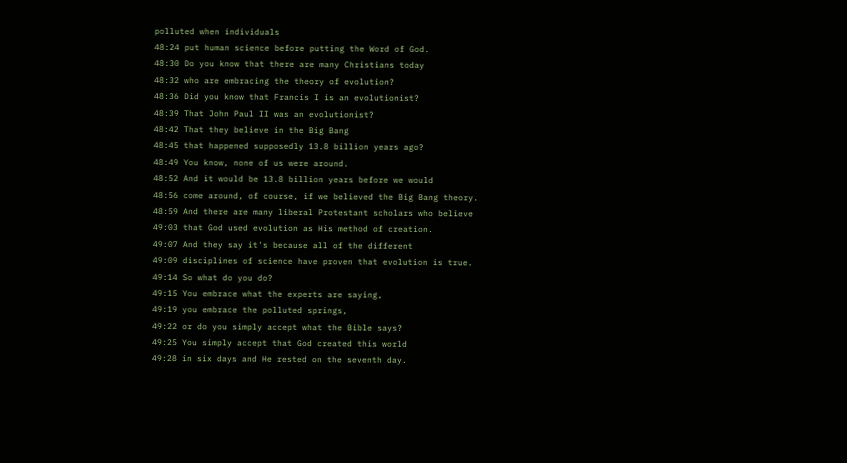polluted when individuals
48:24 put human science before putting the Word of God.
48:30 Do you know that there are many Christians today
48:32 who are embracing the theory of evolution?
48:36 Did you know that Francis I is an evolutionist?
48:39 That John Paul II was an evolutionist?
48:42 That they believe in the Big Bang
48:45 that happened supposedly 13.8 billion years ago?
48:49 You know, none of us were around.
48:52 And it would be 13.8 billion years before we would
48:56 come around, of course, if we believed the Big Bang theory.
48:59 And there are many liberal Protestant scholars who believe
49:03 that God used evolution as His method of creation.
49:07 And they say it's because all of the different
49:09 disciplines of science have proven that evolution is true.
49:14 So what do you do?
49:15 You embrace what the experts are saying,
49:19 you embrace the polluted springs,
49:22 or do you simply accept what the Bible says?
49:25 You simply accept that God created this world
49:28 in six days and He rested on the seventh day.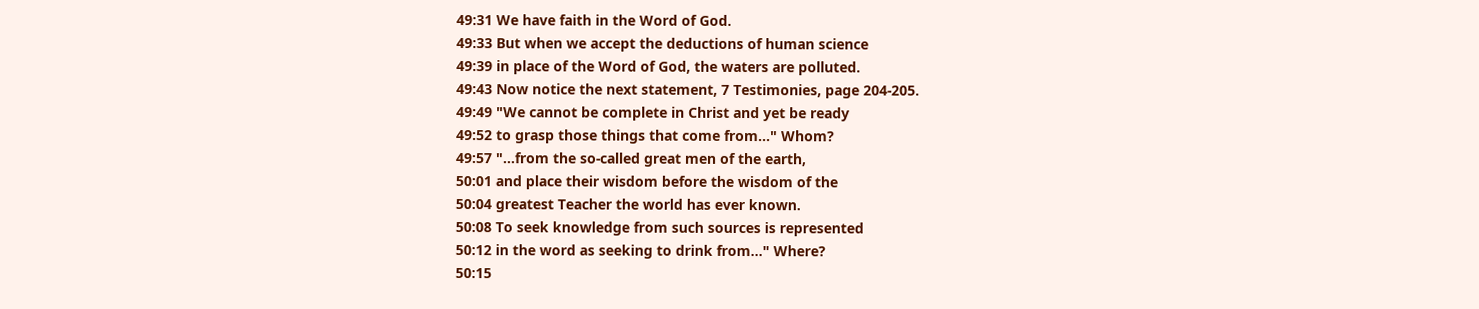49:31 We have faith in the Word of God.
49:33 But when we accept the deductions of human science
49:39 in place of the Word of God, the waters are polluted.
49:43 Now notice the next statement, 7 Testimonies, page 204-205.
49:49 "We cannot be complete in Christ and yet be ready
49:52 to grasp those things that come from..." Whom?
49:57 "...from the so-called great men of the earth,
50:01 and place their wisdom before the wisdom of the
50:04 greatest Teacher the world has ever known.
50:08 To seek knowledge from such sources is represented
50:12 in the word as seeking to drink from..." Where?
50:15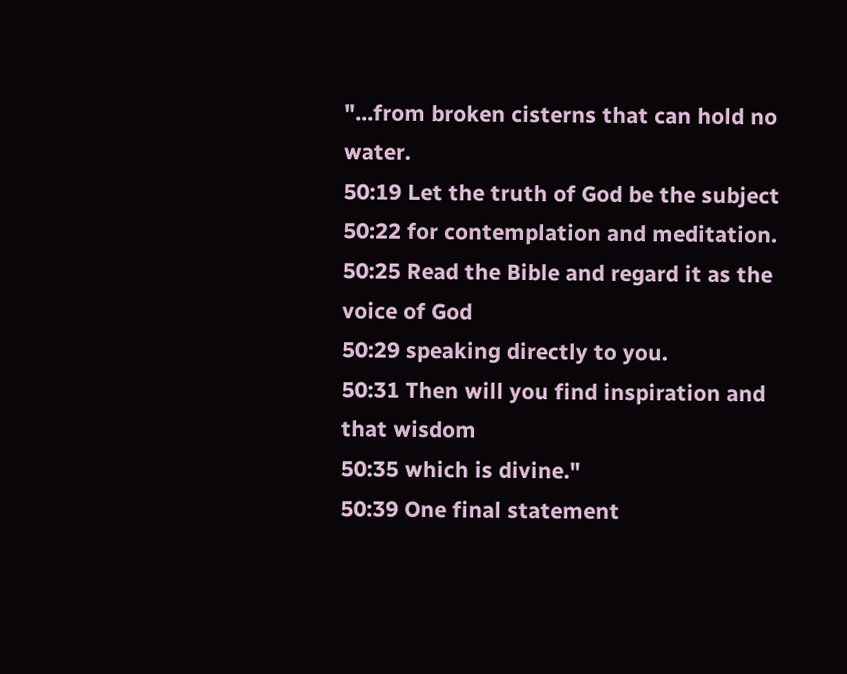"...from broken cisterns that can hold no water.
50:19 Let the truth of God be the subject
50:22 for contemplation and meditation.
50:25 Read the Bible and regard it as the voice of God
50:29 speaking directly to you.
50:31 Then will you find inspiration and that wisdom
50:35 which is divine."
50:39 One final statement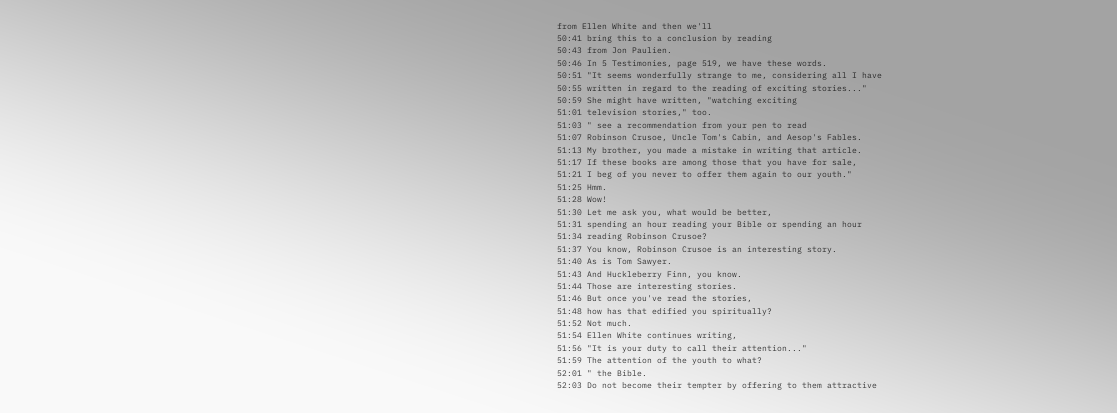from Ellen White and then we'll
50:41 bring this to a conclusion by reading
50:43 from Jon Paulien.
50:46 In 5 Testimonies, page 519, we have these words.
50:51 "It seems wonderfully strange to me, considering all I have
50:55 written in regard to the reading of exciting stories..."
50:59 She might have written, "watching exciting
51:01 television stories," too.
51:03 " see a recommendation from your pen to read
51:07 Robinson Crusoe, Uncle Tom's Cabin, and Aesop's Fables.
51:13 My brother, you made a mistake in writing that article.
51:17 If these books are among those that you have for sale,
51:21 I beg of you never to offer them again to our youth."
51:25 Hmm.
51:28 Wow!
51:30 Let me ask you, what would be better,
51:31 spending an hour reading your Bible or spending an hour
51:34 reading Robinson Crusoe?
51:37 You know, Robinson Crusoe is an interesting story.
51:40 As is Tom Sawyer.
51:43 And Huckleberry Finn, you know.
51:44 Those are interesting stories.
51:46 But once you've read the stories,
51:48 how has that edified you spiritually?
51:52 Not much.
51:54 Ellen White continues writing,
51:56 "It is your duty to call their attention..."
51:59 The attention of the youth to what?
52:01 " the Bible.
52:03 Do not become their tempter by offering to them attractive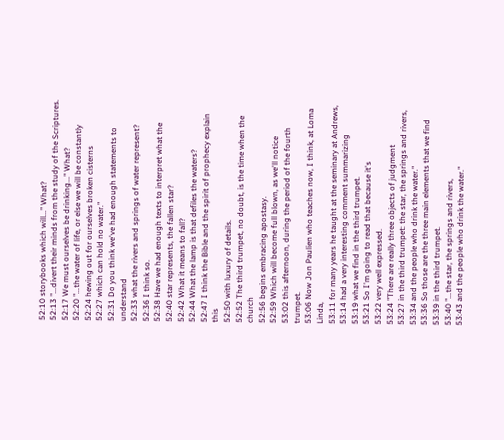52:10 storybooks which will..." What?
52:13 "...divert their minds from the study of the Scriptures.
52:17 We must ourselves be drinking..." What?
52:20 "...the water of life, or else we will be constantly
52:24 hewing out for ourselves broken cisterns
52:27 which can hold no water."
52:31 Do you think we've had enough statements to understand
52:33 what the rivers and springs of water represent?
52:36 I think so.
52:38 Have we had enough texts to interpret what the
52:40 star represents, the fallen star?
52:42 What it means to fall?
52:44 What the lamp is that defiles the waters?
52:47 I think the Bible and the spirit of prophecy explain this
52:50 with luxury of details.
52:52 The third trumpet, no doubt, is the time when the church
52:56 begins embracing apostasy.
52:59 Which will become full blown, as we'll notice
53:02 this afternoon, during the period of the fourth trumpet.
53:06 Now Jon Paulien who teaches now, I think, at Loma Linda,
53:11 for many years he taught at the seminary at Andrews,
53:14 had a very interesting comment summarizing
53:19 what we find in the third trumpet.
53:21 So I'm going to read that because it's
53:22 very well expressed.
53:24 "There are really three objects of judgment
53:27 in the third trumpet: the star, the springs and rivers,
53:34 and the people who drink the water."
53:36 So those are the three main elements that we find
53:39 in the third trumpet.
53:40 "...the star, the springs and rivers,
53:43 and the people who drink the water."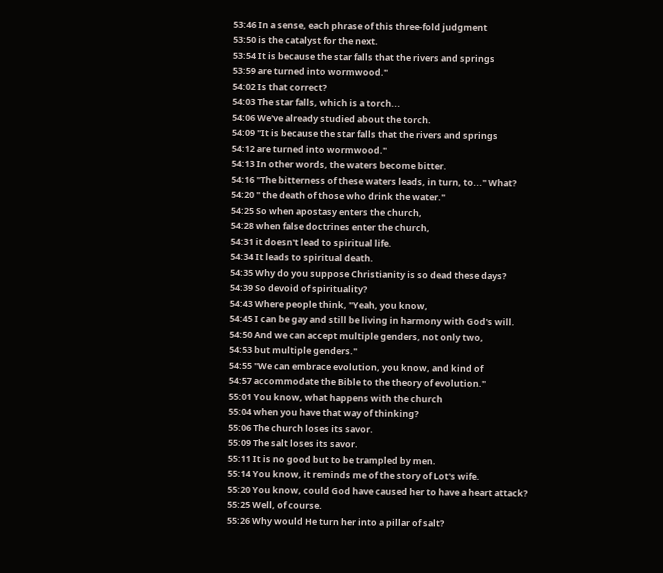53:46 In a sense, each phrase of this three-fold judgment
53:50 is the catalyst for the next.
53:54 It is because the star falls that the rivers and springs
53:59 are turned into wormwood."
54:02 Is that correct?
54:03 The star falls, which is a torch...
54:06 We've already studied about the torch.
54:09 "It is because the star falls that the rivers and springs
54:12 are turned into wormwood."
54:13 In other words, the waters become bitter.
54:16 "The bitterness of these waters leads, in turn, to..." What?
54:20 " the death of those who drink the water."
54:25 So when apostasy enters the church,
54:28 when false doctrines enter the church,
54:31 it doesn't lead to spiritual life.
54:34 It leads to spiritual death.
54:35 Why do you suppose Christianity is so dead these days?
54:39 So devoid of spirituality?
54:43 Where people think, "Yeah, you know,
54:45 I can be gay and still be living in harmony with God's will.
54:50 And we can accept multiple genders, not only two,
54:53 but multiple genders."
54:55 "We can embrace evolution, you know, and kind of
54:57 accommodate the Bible to the theory of evolution."
55:01 You know, what happens with the church
55:04 when you have that way of thinking?
55:06 The church loses its savor.
55:09 The salt loses its savor.
55:11 It is no good but to be trampled by men.
55:14 You know, it reminds me of the story of Lot's wife.
55:20 You know, could God have caused her to have a heart attack?
55:25 Well, of course.
55:26 Why would He turn her into a pillar of salt?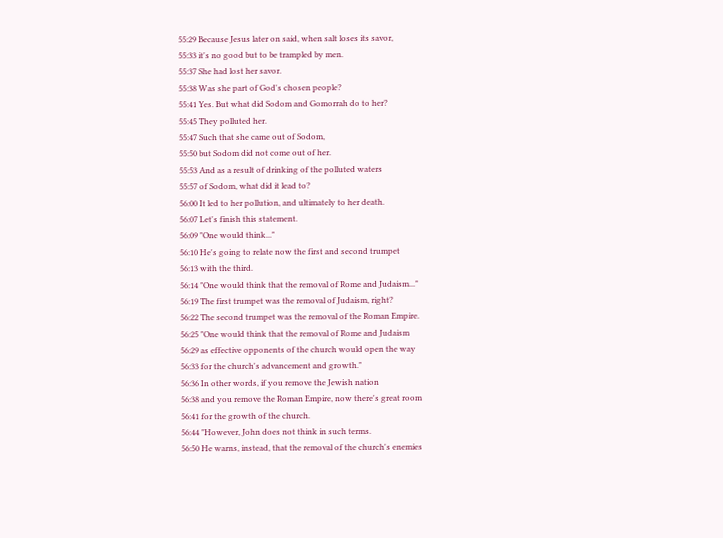55:29 Because Jesus later on said, when salt loses its savor,
55:33 it's no good but to be trampled by men.
55:37 She had lost her savor.
55:38 Was she part of God's chosen people?
55:41 Yes. But what did Sodom and Gomorrah do to her?
55:45 They polluted her.
55:47 Such that she came out of Sodom,
55:50 but Sodom did not come out of her.
55:53 And as a result of drinking of the polluted waters
55:57 of Sodom, what did it lead to?
56:00 It led to her pollution, and ultimately to her death.
56:07 Let's finish this statement.
56:09 "One would think..."
56:10 He's going to relate now the first and second trumpet
56:13 with the third.
56:14 "One would think that the removal of Rome and Judaism..."
56:19 The first trumpet was the removal of Judaism, right?
56:22 The second trumpet was the removal of the Roman Empire.
56:25 "One would think that the removal of Rome and Judaism
56:29 as effective opponents of the church would open the way
56:33 for the church's advancement and growth."
56:36 In other words, if you remove the Jewish nation
56:38 and you remove the Roman Empire, now there's great room
56:41 for the growth of the church.
56:44 "However, John does not think in such terms.
56:50 He warns, instead, that the removal of the church's enemies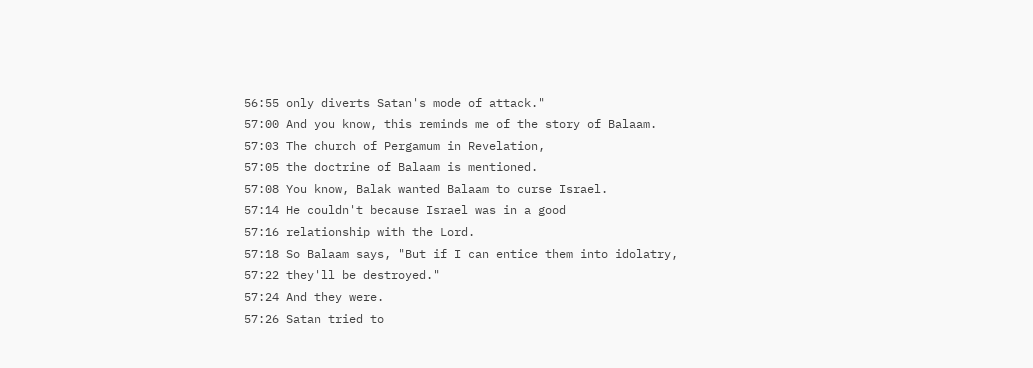56:55 only diverts Satan's mode of attack."
57:00 And you know, this reminds me of the story of Balaam.
57:03 The church of Pergamum in Revelation,
57:05 the doctrine of Balaam is mentioned.
57:08 You know, Balak wanted Balaam to curse Israel.
57:14 He couldn't because Israel was in a good
57:16 relationship with the Lord.
57:18 So Balaam says, "But if I can entice them into idolatry,
57:22 they'll be destroyed."
57:24 And they were.
57:26 Satan tried to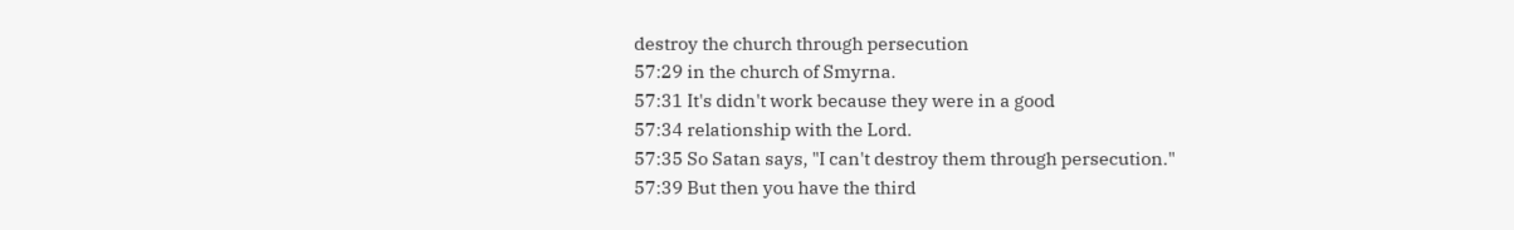destroy the church through persecution
57:29 in the church of Smyrna.
57:31 It's didn't work because they were in a good
57:34 relationship with the Lord.
57:35 So Satan says, "I can't destroy them through persecution."
57:39 But then you have the third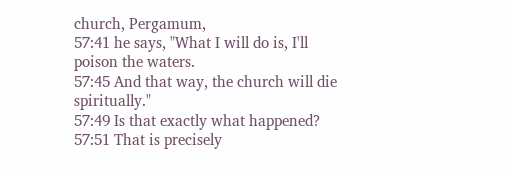church, Pergamum,
57:41 he says, "What I will do is, I'll poison the waters.
57:45 And that way, the church will die spiritually."
57:49 Is that exactly what happened?
57:51 That is precisely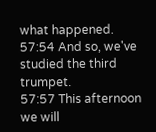what happened.
57:54 And so, we've studied the third trumpet.
57:57 This afternoon we will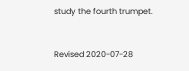study the fourth trumpet.


Revised 2020-07-28